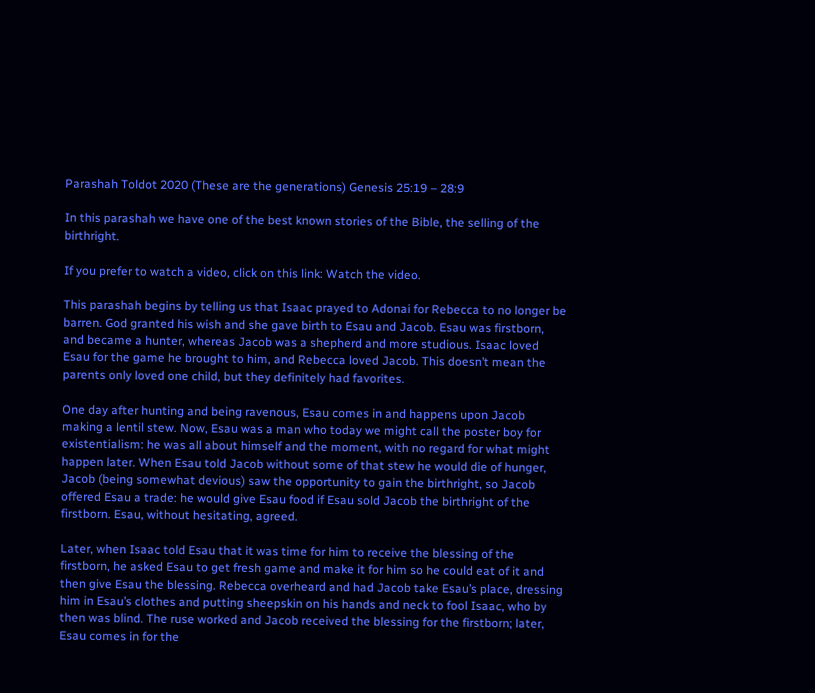Parashah Toldot 2020 (These are the generations) Genesis 25:19 – 28:9

In this parashah we have one of the best known stories of the Bible, the selling of the birthright.

If you prefer to watch a video, click on this link: Watch the video.

This parashah begins by telling us that Isaac prayed to Adonai for Rebecca to no longer be barren. God granted his wish and she gave birth to Esau and Jacob. Esau was firstborn, and became a hunter, whereas Jacob was a shepherd and more studious. Isaac loved Esau for the game he brought to him, and Rebecca loved Jacob. This doesn’t mean the parents only loved one child, but they definitely had favorites.

One day after hunting and being ravenous, Esau comes in and happens upon Jacob making a lentil stew. Now, Esau was a man who today we might call the poster boy for existentialism: he was all about himself and the moment, with no regard for what might happen later. When Esau told Jacob without some of that stew he would die of hunger, Jacob (being somewhat devious) saw the opportunity to gain the birthright, so Jacob offered Esau a trade: he would give Esau food if Esau sold Jacob the birthright of the firstborn. Esau, without hesitating, agreed.

Later, when Isaac told Esau that it was time for him to receive the blessing of the firstborn, he asked Esau to get fresh game and make it for him so he could eat of it and then give Esau the blessing. Rebecca overheard and had Jacob take Esau’s place, dressing him in Esau’s clothes and putting sheepskin on his hands and neck to fool Isaac, who by then was blind. The ruse worked and Jacob received the blessing for the firstborn; later, Esau comes in for the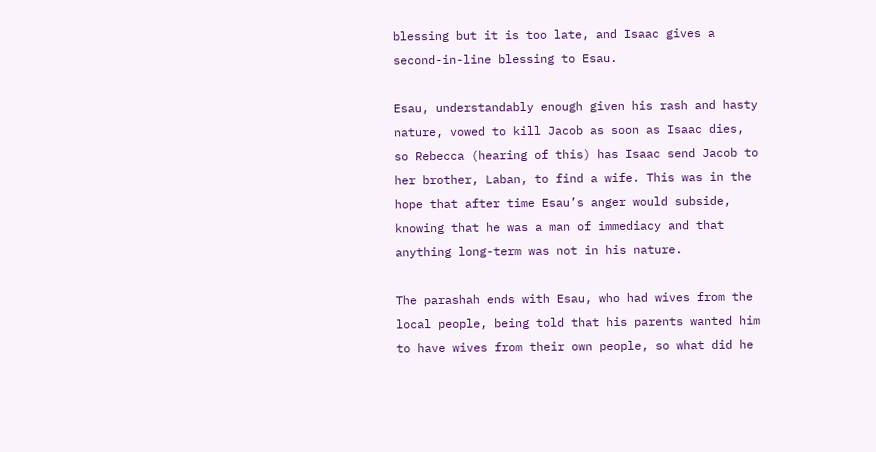blessing but it is too late, and Isaac gives a second-in-line blessing to Esau.

Esau, understandably enough given his rash and hasty nature, vowed to kill Jacob as soon as Isaac dies, so Rebecca (hearing of this) has Isaac send Jacob to her brother, Laban, to find a wife. This was in the hope that after time Esau’s anger would subside, knowing that he was a man of immediacy and that anything long-term was not in his nature.

The parashah ends with Esau, who had wives from the local people, being told that his parents wanted him to have wives from their own people, so what did he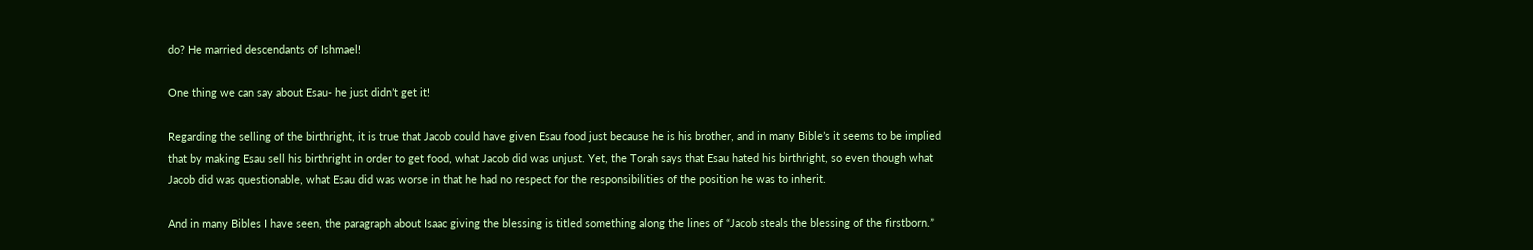do? He married descendants of Ishmael!

One thing we can say about Esau- he just didn’t get it!

Regarding the selling of the birthright, it is true that Jacob could have given Esau food just because he is his brother, and in many Bible’s it seems to be implied that by making Esau sell his birthright in order to get food, what Jacob did was unjust. Yet, the Torah says that Esau hated his birthright, so even though what Jacob did was questionable, what Esau did was worse in that he had no respect for the responsibilities of the position he was to inherit.

And in many Bibles I have seen, the paragraph about Isaac giving the blessing is titled something along the lines of “Jacob steals the blessing of the firstborn.”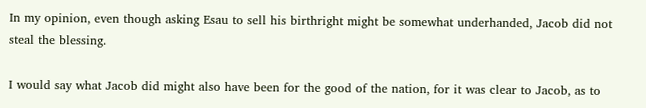In my opinion, even though asking Esau to sell his birthright might be somewhat underhanded, Jacob did not steal the blessing.

I would say what Jacob did might also have been for the good of the nation, for it was clear to Jacob, as to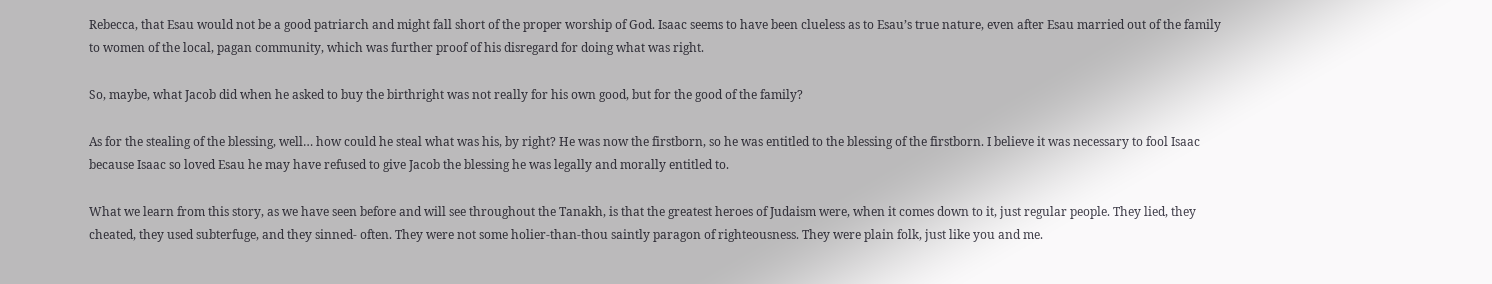Rebecca, that Esau would not be a good patriarch and might fall short of the proper worship of God. Isaac seems to have been clueless as to Esau’s true nature, even after Esau married out of the family to women of the local, pagan community, which was further proof of his disregard for doing what was right.

So, maybe, what Jacob did when he asked to buy the birthright was not really for his own good, but for the good of the family?

As for the stealing of the blessing, well… how could he steal what was his, by right? He was now the firstborn, so he was entitled to the blessing of the firstborn. I believe it was necessary to fool Isaac because Isaac so loved Esau he may have refused to give Jacob the blessing he was legally and morally entitled to.

What we learn from this story, as we have seen before and will see throughout the Tanakh, is that the greatest heroes of Judaism were, when it comes down to it, just regular people. They lied, they cheated, they used subterfuge, and they sinned- often. They were not some holier-than-thou saintly paragon of righteousness. They were plain folk, just like you and me.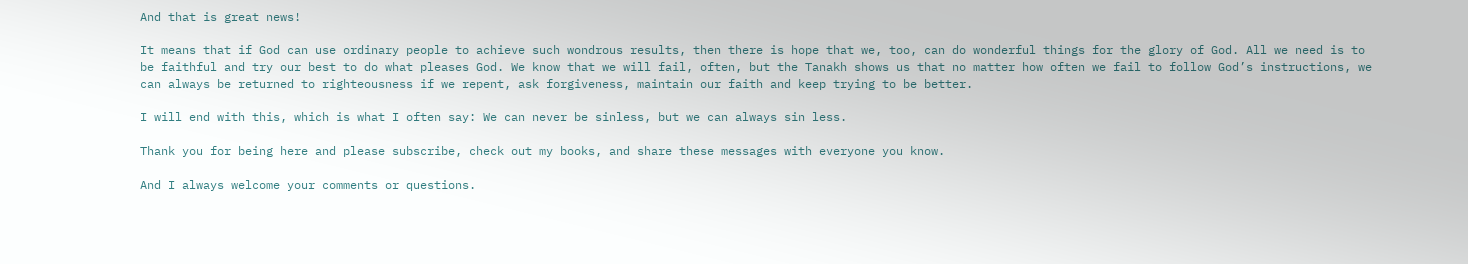And that is great news!

It means that if God can use ordinary people to achieve such wondrous results, then there is hope that we, too, can do wonderful things for the glory of God. All we need is to be faithful and try our best to do what pleases God. We know that we will fail, often, but the Tanakh shows us that no matter how often we fail to follow God’s instructions, we can always be returned to righteousness if we repent, ask forgiveness, maintain our faith and keep trying to be better.

I will end with this, which is what I often say: We can never be sinless, but we can always sin less.

Thank you for being here and please subscribe, check out my books, and share these messages with everyone you know.

And I always welcome your comments or questions.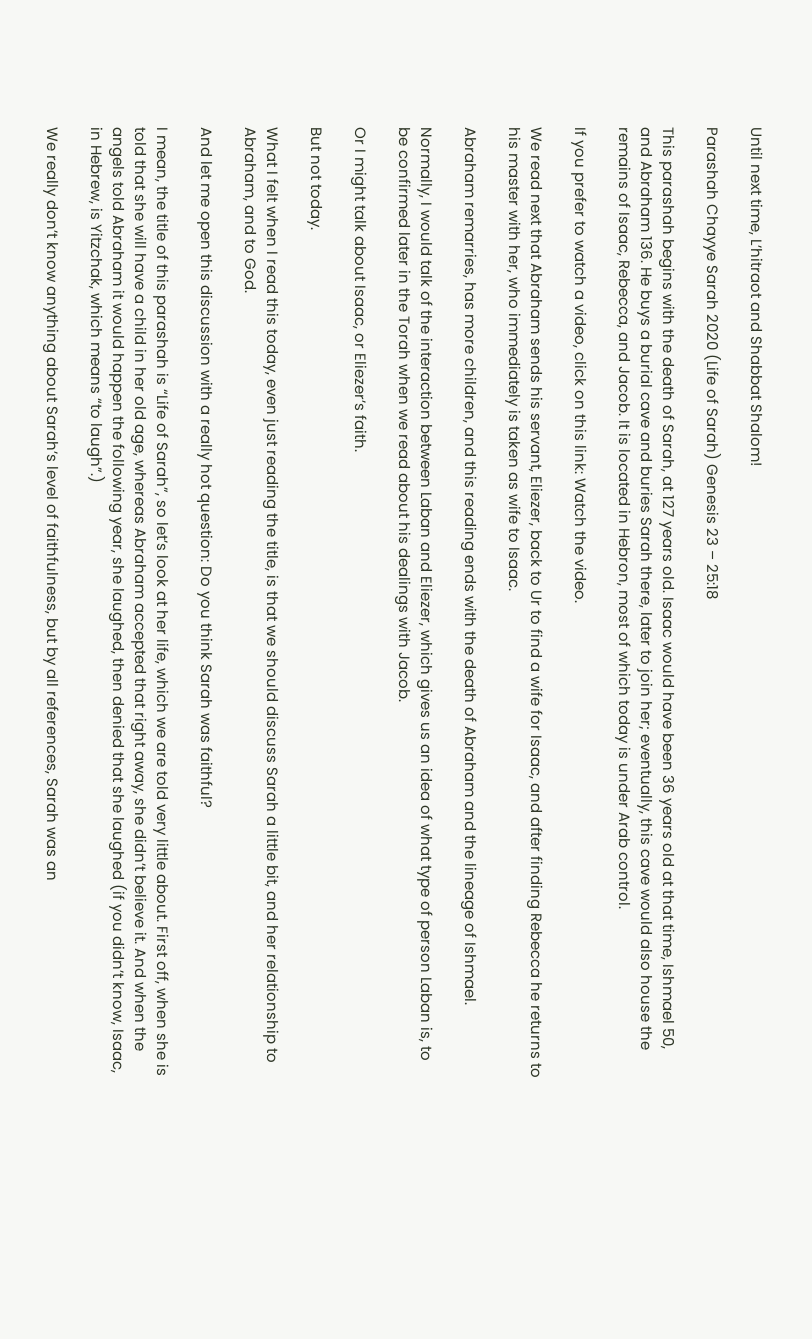Until next time, L’hitraot and Shabbat Shalom!

Parashah Chayye Sarah 2020 (Life of Sarah) Genesis 23 – 25:18

This parashah begins with the death of Sarah, at 127 years old. Isaac would have been 36 years old at that time, Ishmael 50, and Abraham 136. He buys a burial cave and buries Sarah there, later to join her; eventually, this cave would also house the remains of Isaac, Rebecca, and Jacob. It is located in Hebron, most of which today is under Arab control.

If you prefer to watch a video, click on this link: Watch the video.

We read next that Abraham sends his servant, Eliezer, back to Ur to find a wife for Isaac, and after finding Rebecca he returns to his master with her, who immediately is taken as wife to Isaac.

Abraham remarries, has more children, and this reading ends with the death of Abraham and the lineage of Ishmael.

Normally, I would talk of the interaction between Laban and Eliezer, which gives us an idea of what type of person Laban is, to be confirmed later in the Torah when we read about his dealings with Jacob.

Or I might talk about Isaac, or Eliezer’s faith.

But not today.

What I felt when I read this today, even just reading the title, is that we should discuss Sarah a little bit, and her relationship to Abraham, and to God.

And let me open this discussion with a really hot question: Do you think Sarah was faithful?

I mean, the title of this parashah is “Life of Sarah”, so let’s look at her life, which we are told very little about. First off, when she is told that she will have a child in her old age, whereas Abraham accepted that right away, she didn’t believe it. And when the angels told Abraham it would happen the following year, she laughed, then denied that she laughed (if you didn’t know, Isaac, in Hebrew, is Yitzchak, which means “to laugh”.)

We really don’t know anything about Sarah’s level of faithfulness, but by all references, Sarah was an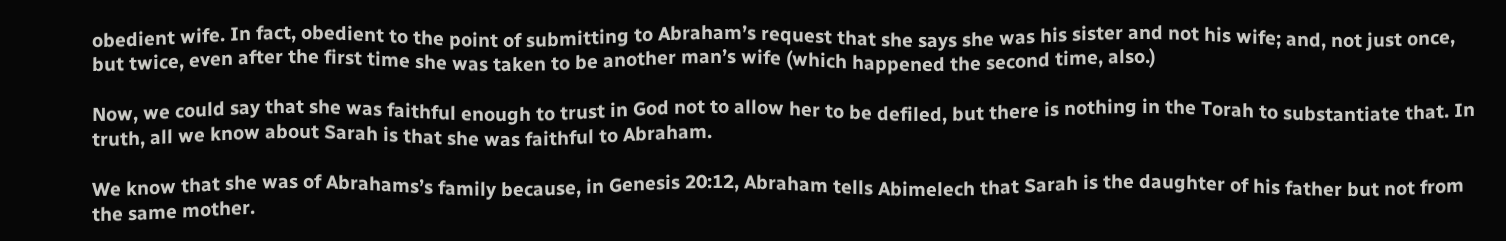obedient wife. In fact, obedient to the point of submitting to Abraham’s request that she says she was his sister and not his wife; and, not just once, but twice, even after the first time she was taken to be another man’s wife (which happened the second time, also.)

Now, we could say that she was faithful enough to trust in God not to allow her to be defiled, but there is nothing in the Torah to substantiate that. In truth, all we know about Sarah is that she was faithful to Abraham.

We know that she was of Abrahams’s family because, in Genesis 20:12, Abraham tells Abimelech that Sarah is the daughter of his father but not from the same mother.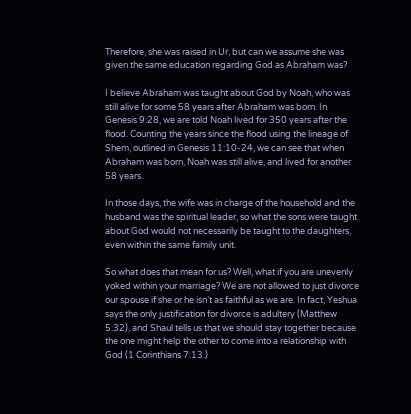Therefore, she was raised in Ur, but can we assume she was given the same education regarding God as Abraham was?

I believe Abraham was taught about God by Noah, who was still alive for some 58 years after Abraham was born. In Genesis 9:28, we are told Noah lived for 350 years after the flood. Counting the years since the flood using the lineage of Shem, outlined in Genesis 11:10-24, we can see that when Abraham was born, Noah was still alive, and lived for another 58 years.

In those days, the wife was in charge of the household and the husband was the spiritual leader, so what the sons were taught about God would not necessarily be taught to the daughters, even within the same family unit.

So what does that mean for us? Well, what if you are unevenly yoked within your marriage? We are not allowed to just divorce our spouse if she or he isn’t as faithful as we are. In fact, Yeshua says the only justification for divorce is adultery (Matthew 5:32), and Shaul tells us that we should stay together because the one might help the other to come into a relationship with God (1 Corinthians 7:13.)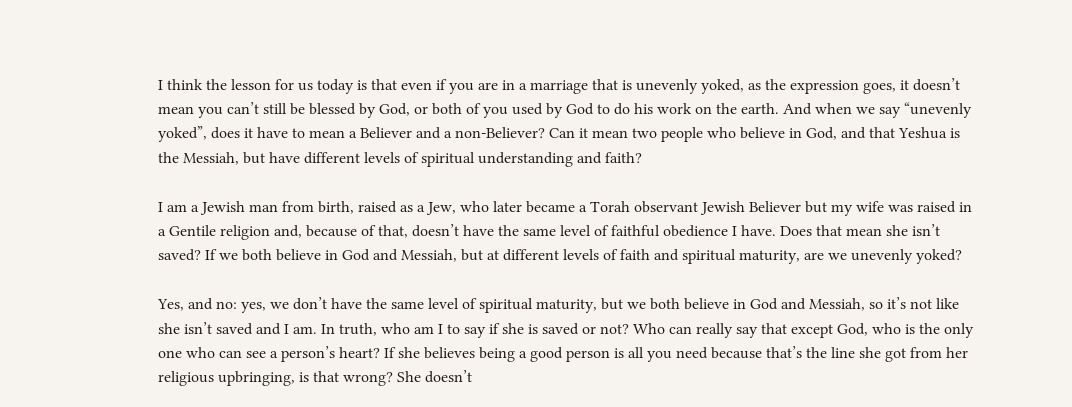I think the lesson for us today is that even if you are in a marriage that is unevenly yoked, as the expression goes, it doesn’t mean you can’t still be blessed by God, or both of you used by God to do his work on the earth. And when we say “unevenly yoked”, does it have to mean a Believer and a non-Believer? Can it mean two people who believe in God, and that Yeshua is the Messiah, but have different levels of spiritual understanding and faith?

I am a Jewish man from birth, raised as a Jew, who later became a Torah observant Jewish Believer but my wife was raised in a Gentile religion and, because of that, doesn’t have the same level of faithful obedience I have. Does that mean she isn’t saved? If we both believe in God and Messiah, but at different levels of faith and spiritual maturity, are we unevenly yoked?

Yes, and no: yes, we don’t have the same level of spiritual maturity, but we both believe in God and Messiah, so it’s not like she isn’t saved and I am. In truth, who am I to say if she is saved or not? Who can really say that except God, who is the only one who can see a person’s heart? If she believes being a good person is all you need because that’s the line she got from her religious upbringing, is that wrong? She doesn’t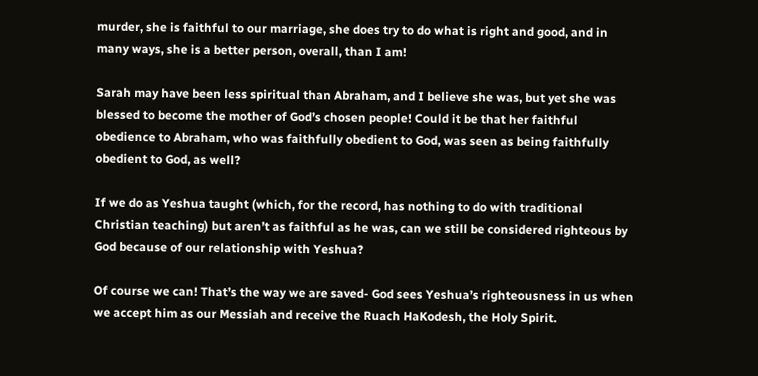murder, she is faithful to our marriage, she does try to do what is right and good, and in many ways, she is a better person, overall, than I am!

Sarah may have been less spiritual than Abraham, and I believe she was, but yet she was blessed to become the mother of God’s chosen people! Could it be that her faithful obedience to Abraham, who was faithfully obedient to God, was seen as being faithfully obedient to God, as well?

If we do as Yeshua taught (which, for the record, has nothing to do with traditional Christian teaching) but aren’t as faithful as he was, can we still be considered righteous by God because of our relationship with Yeshua?

Of course we can! That’s the way we are saved- God sees Yeshua’s righteousness in us when we accept him as our Messiah and receive the Ruach HaKodesh, the Holy Spirit.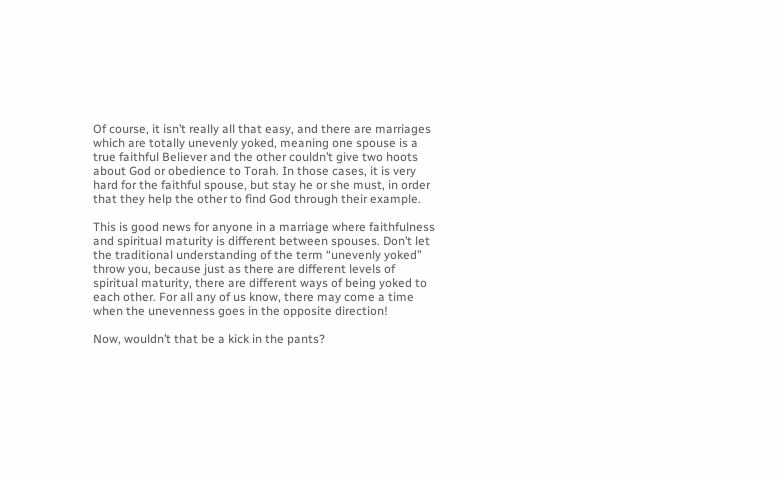Of course, it isn’t really all that easy, and there are marriages which are totally unevenly yoked, meaning one spouse is a true faithful Believer and the other couldn’t give two hoots about God or obedience to Torah. In those cases, it is very hard for the faithful spouse, but stay he or she must, in order that they help the other to find God through their example.

This is good news for anyone in a marriage where faithfulness and spiritual maturity is different between spouses. Don’t let the traditional understanding of the term “unevenly yoked” throw you, because just as there are different levels of spiritual maturity, there are different ways of being yoked to each other. For all any of us know, there may come a time when the unevenness goes in the opposite direction!

Now, wouldn’t that be a kick in the pants?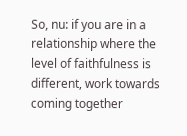So, nu: if you are in a relationship where the level of faithfulness is different, work towards coming together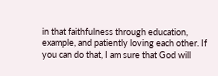in that faithfulness through education, example, and patiently loving each other. If you can do that, I am sure that God will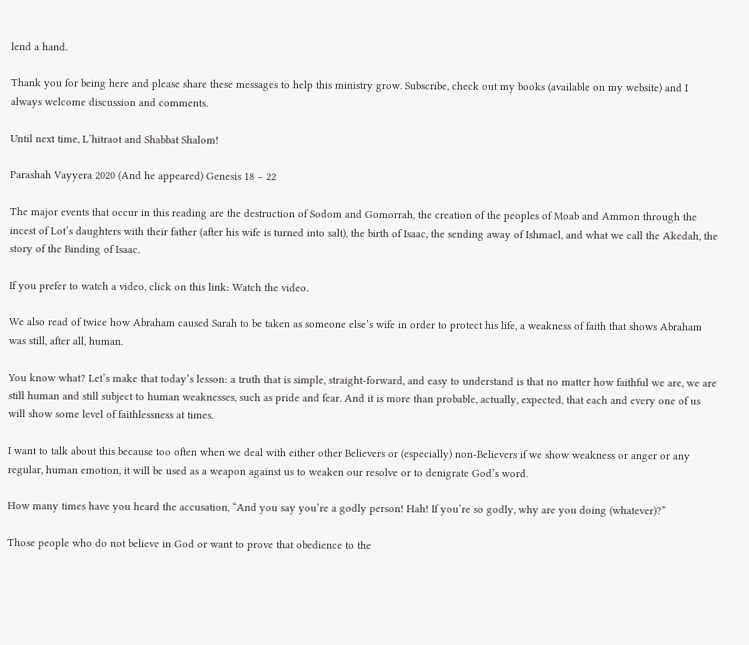lend a hand.

Thank you for being here and please share these messages to help this ministry grow. Subscribe, check out my books (available on my website) and I always welcome discussion and comments.

Until next time, L’hitraot and Shabbat Shalom!

Parashah Vayyera 2020 (And he appeared) Genesis 18 – 22

The major events that occur in this reading are the destruction of Sodom and Gomorrah, the creation of the peoples of Moab and Ammon through the incest of Lot’s daughters with their father (after his wife is turned into salt), the birth of Isaac, the sending away of Ishmael, and what we call the Akedah, the story of the Binding of Isaac.

If you prefer to watch a video, click on this link: Watch the video.

We also read of twice how Abraham caused Sarah to be taken as someone else’s wife in order to protect his life, a weakness of faith that shows Abraham was still, after all, human.

You know what? Let’s make that today’s lesson: a truth that is simple, straight-forward, and easy to understand is that no matter how faithful we are, we are still human and still subject to human weaknesses, such as pride and fear. And it is more than probable, actually, expected, that each and every one of us will show some level of faithlessness at times.

I want to talk about this because too often when we deal with either other Believers or (especially) non-Believers if we show weakness or anger or any regular, human emotion, it will be used as a weapon against us to weaken our resolve or to denigrate God’s word.

How many times have you heard the accusation, “And you say you’re a godly person! Hah! If you’re so godly, why are you doing (whatever)?”

Those people who do not believe in God or want to prove that obedience to the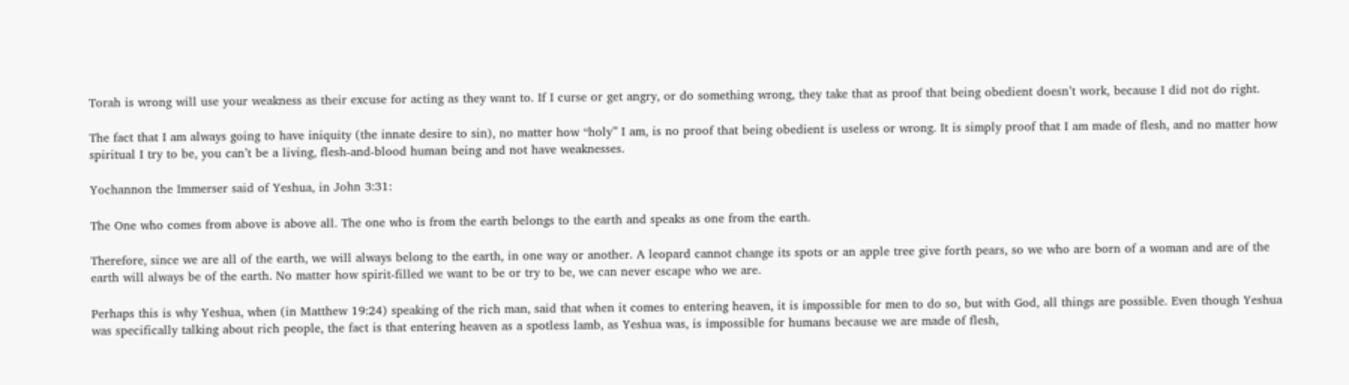Torah is wrong will use your weakness as their excuse for acting as they want to. If I curse or get angry, or do something wrong, they take that as proof that being obedient doesn’t work, because I did not do right.

The fact that I am always going to have iniquity (the innate desire to sin), no matter how “holy” I am, is no proof that being obedient is useless or wrong. It is simply proof that I am made of flesh, and no matter how spiritual I try to be, you can’t be a living, flesh-and-blood human being and not have weaknesses.

Yochannon the Immerser said of Yeshua, in John 3:31:

The One who comes from above is above all. The one who is from the earth belongs to the earth and speaks as one from the earth.

Therefore, since we are all of the earth, we will always belong to the earth, in one way or another. A leopard cannot change its spots or an apple tree give forth pears, so we who are born of a woman and are of the earth will always be of the earth. No matter how spirit-filled we want to be or try to be, we can never escape who we are.

Perhaps this is why Yeshua, when (in Matthew 19:24) speaking of the rich man, said that when it comes to entering heaven, it is impossible for men to do so, but with God, all things are possible. Even though Yeshua was specifically talking about rich people, the fact is that entering heaven as a spotless lamb, as Yeshua was, is impossible for humans because we are made of flesh,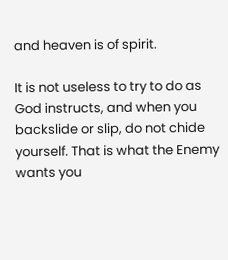and heaven is of spirit.

It is not useless to try to do as God instructs, and when you backslide or slip, do not chide yourself. That is what the Enemy wants you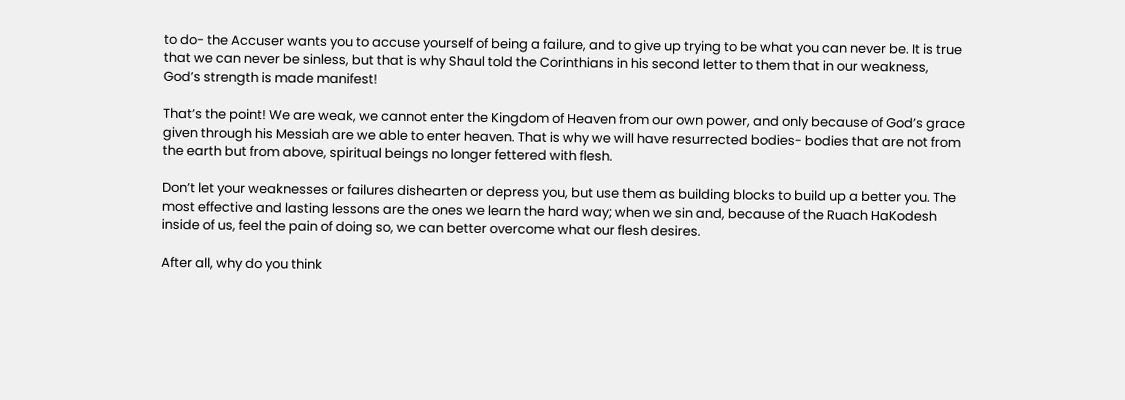to do- the Accuser wants you to accuse yourself of being a failure, and to give up trying to be what you can never be. It is true that we can never be sinless, but that is why Shaul told the Corinthians in his second letter to them that in our weakness, God’s strength is made manifest!

That’s the point! We are weak, we cannot enter the Kingdom of Heaven from our own power, and only because of God’s grace given through his Messiah are we able to enter heaven. That is why we will have resurrected bodies- bodies that are not from the earth but from above, spiritual beings no longer fettered with flesh.

Don’t let your weaknesses or failures dishearten or depress you, but use them as building blocks to build up a better you. The most effective and lasting lessons are the ones we learn the hard way; when we sin and, because of the Ruach HaKodesh inside of us, feel the pain of doing so, we can better overcome what our flesh desires.

After all, why do you think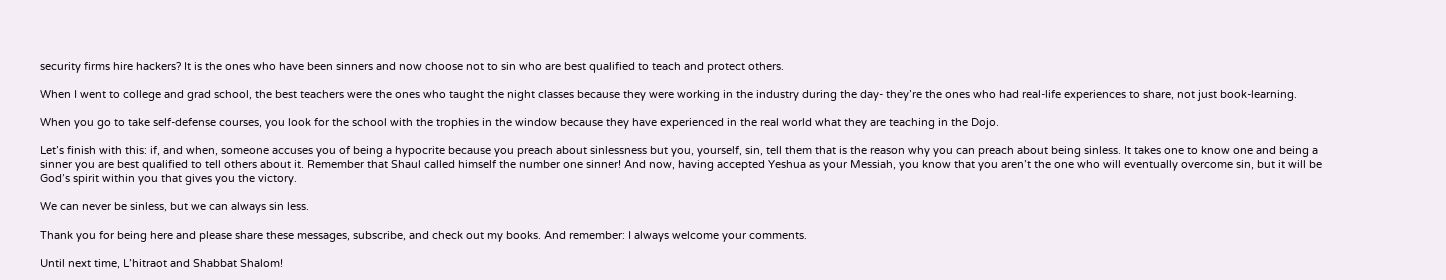security firms hire hackers? It is the ones who have been sinners and now choose not to sin who are best qualified to teach and protect others.

When I went to college and grad school, the best teachers were the ones who taught the night classes because they were working in the industry during the day- they’re the ones who had real-life experiences to share, not just book-learning.

When you go to take self-defense courses, you look for the school with the trophies in the window because they have experienced in the real world what they are teaching in the Dojo.

Let’s finish with this: if, and when, someone accuses you of being a hypocrite because you preach about sinlessness but you, yourself, sin, tell them that is the reason why you can preach about being sinless. It takes one to know one and being a sinner you are best qualified to tell others about it. Remember that Shaul called himself the number one sinner! And now, having accepted Yeshua as your Messiah, you know that you aren’t the one who will eventually overcome sin, but it will be God’s spirit within you that gives you the victory.

We can never be sinless, but we can always sin less.

Thank you for being here and please share these messages, subscribe, and check out my books. And remember: I always welcome your comments.

Until next time, L’hitraot and Shabbat Shalom!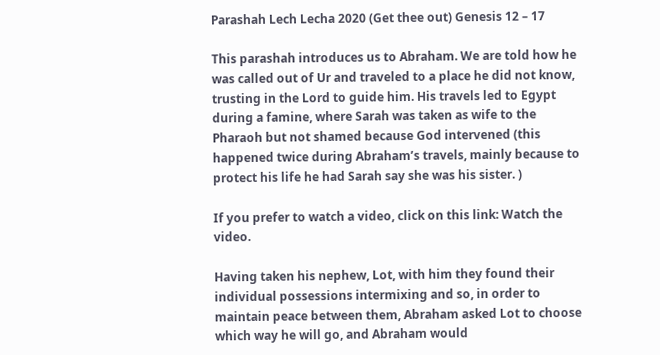Parashah Lech Lecha 2020 (Get thee out) Genesis 12 – 17

This parashah introduces us to Abraham. We are told how he was called out of Ur and traveled to a place he did not know, trusting in the Lord to guide him. His travels led to Egypt during a famine, where Sarah was taken as wife to the Pharaoh but not shamed because God intervened (this happened twice during Abraham’s travels, mainly because to protect his life he had Sarah say she was his sister. )

If you prefer to watch a video, click on this link: Watch the video.

Having taken his nephew, Lot, with him they found their individual possessions intermixing and so, in order to maintain peace between them, Abraham asked Lot to choose which way he will go, and Abraham would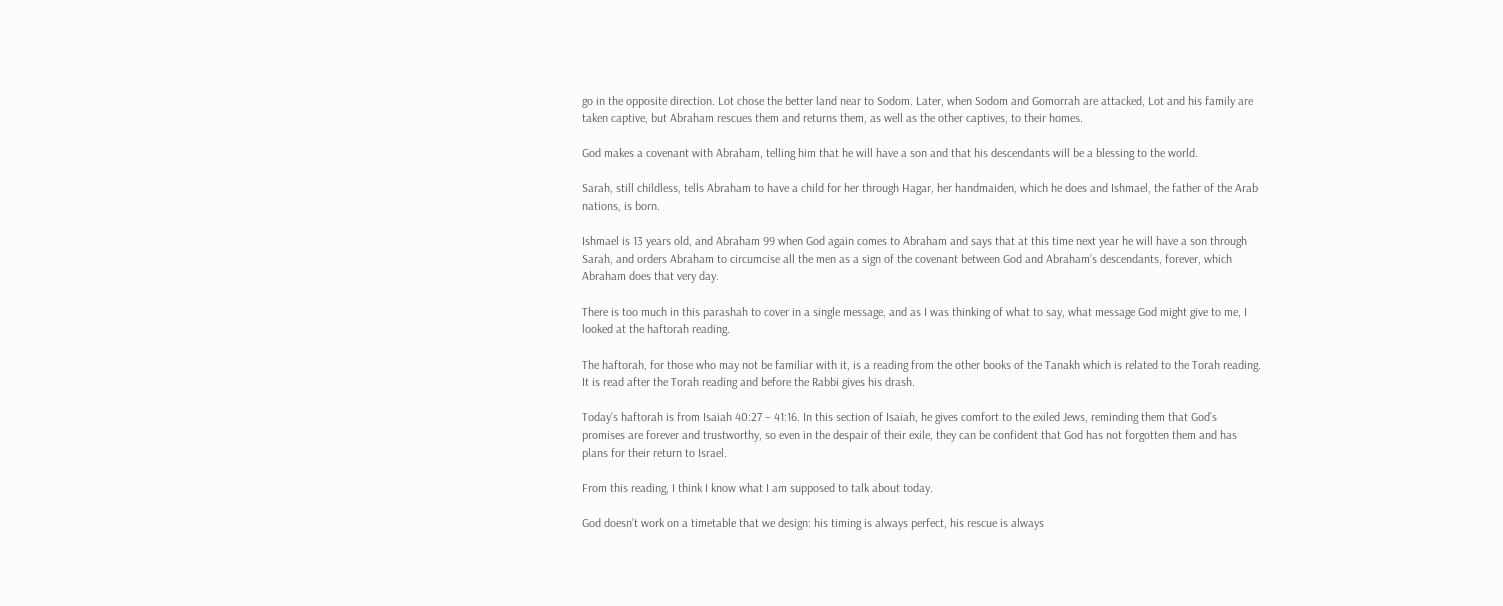go in the opposite direction. Lot chose the better land near to Sodom. Later, when Sodom and Gomorrah are attacked, Lot and his family are taken captive, but Abraham rescues them and returns them, as well as the other captives, to their homes.

God makes a covenant with Abraham, telling him that he will have a son and that his descendants will be a blessing to the world.

Sarah, still childless, tells Abraham to have a child for her through Hagar, her handmaiden, which he does and Ishmael, the father of the Arab nations, is born.

Ishmael is 13 years old, and Abraham 99 when God again comes to Abraham and says that at this time next year he will have a son through Sarah, and orders Abraham to circumcise all the men as a sign of the covenant between God and Abraham’s descendants, forever, which Abraham does that very day.

There is too much in this parashah to cover in a single message, and as I was thinking of what to say, what message God might give to me, I looked at the haftorah reading.

The haftorah, for those who may not be familiar with it, is a reading from the other books of the Tanakh which is related to the Torah reading. It is read after the Torah reading and before the Rabbi gives his drash.

Today’s haftorah is from Isaiah 40:27 – 41:16. In this section of Isaiah, he gives comfort to the exiled Jews, reminding them that God’s promises are forever and trustworthy, so even in the despair of their exile, they can be confident that God has not forgotten them and has plans for their return to Israel.

From this reading, I think I know what I am supposed to talk about today.

God doesn’t work on a timetable that we design: his timing is always perfect, his rescue is always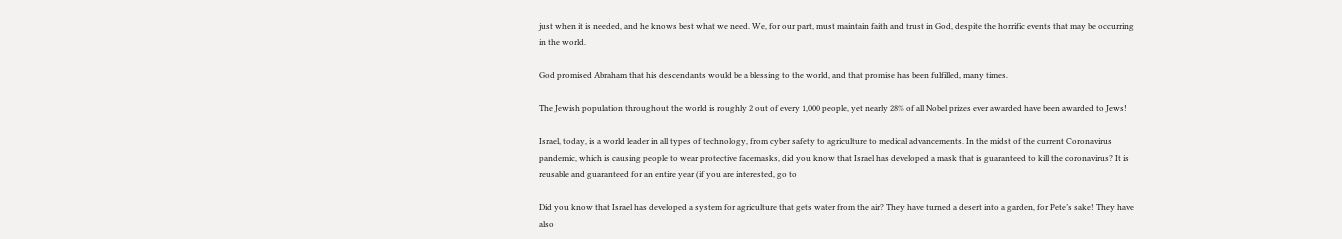just when it is needed, and he knows best what we need. We, for our part, must maintain faith and trust in God, despite the horrific events that may be occurring in the world.

God promised Abraham that his descendants would be a blessing to the world, and that promise has been fulfilled, many times.

The Jewish population throughout the world is roughly 2 out of every 1,000 people, yet nearly 28% of all Nobel prizes ever awarded have been awarded to Jews!

Israel, today, is a world leader in all types of technology, from cyber safety to agriculture to medical advancements. In the midst of the current Coronavirus pandemic, which is causing people to wear protective facemasks, did you know that Israel has developed a mask that is guaranteed to kill the coronavirus? It is reusable and guaranteed for an entire year (if you are interested, go to

Did you know that Israel has developed a system for agriculture that gets water from the air? They have turned a desert into a garden, for Pete’s sake! They have also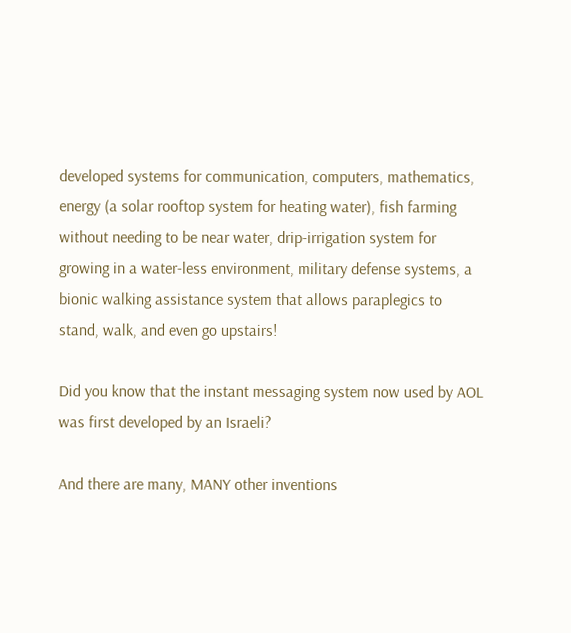developed systems for communication, computers, mathematics, energy (a solar rooftop system for heating water), fish farming without needing to be near water, drip-irrigation system for growing in a water-less environment, military defense systems, a bionic walking assistance system that allows paraplegics to stand, walk, and even go upstairs!

Did you know that the instant messaging system now used by AOL was first developed by an Israeli?

And there are many, MANY other inventions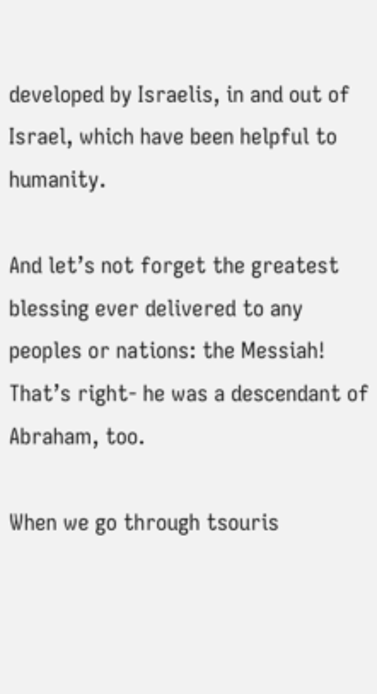developed by Israelis, in and out of Israel, which have been helpful to humanity.

And let’s not forget the greatest blessing ever delivered to any peoples or nations: the Messiah! That’s right- he was a descendant of Abraham, too.

When we go through tsouris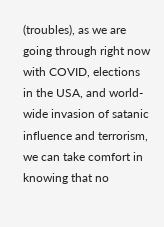(troubles), as we are going through right now with COVID, elections in the USA, and world-wide invasion of satanic influence and terrorism, we can take comfort in knowing that no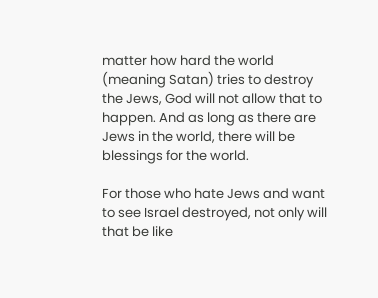matter how hard the world (meaning Satan) tries to destroy the Jews, God will not allow that to happen. And as long as there are Jews in the world, there will be blessings for the world.

For those who hate Jews and want to see Israel destroyed, not only will that be like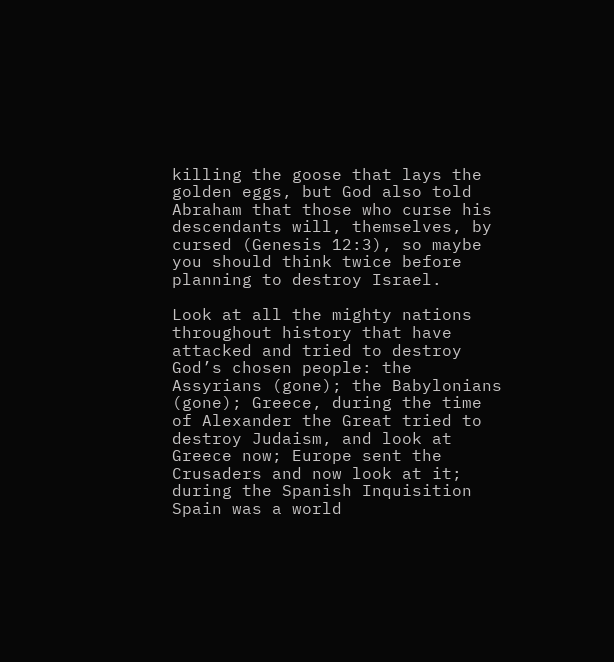killing the goose that lays the golden eggs, but God also told Abraham that those who curse his descendants will, themselves, by cursed (Genesis 12:3), so maybe you should think twice before planning to destroy Israel.

Look at all the mighty nations throughout history that have attacked and tried to destroy God’s chosen people: the Assyrians (gone); the Babylonians (gone); Greece, during the time of Alexander the Great tried to destroy Judaism, and look at Greece now; Europe sent the Crusaders and now look at it; during the Spanish Inquisition Spain was a world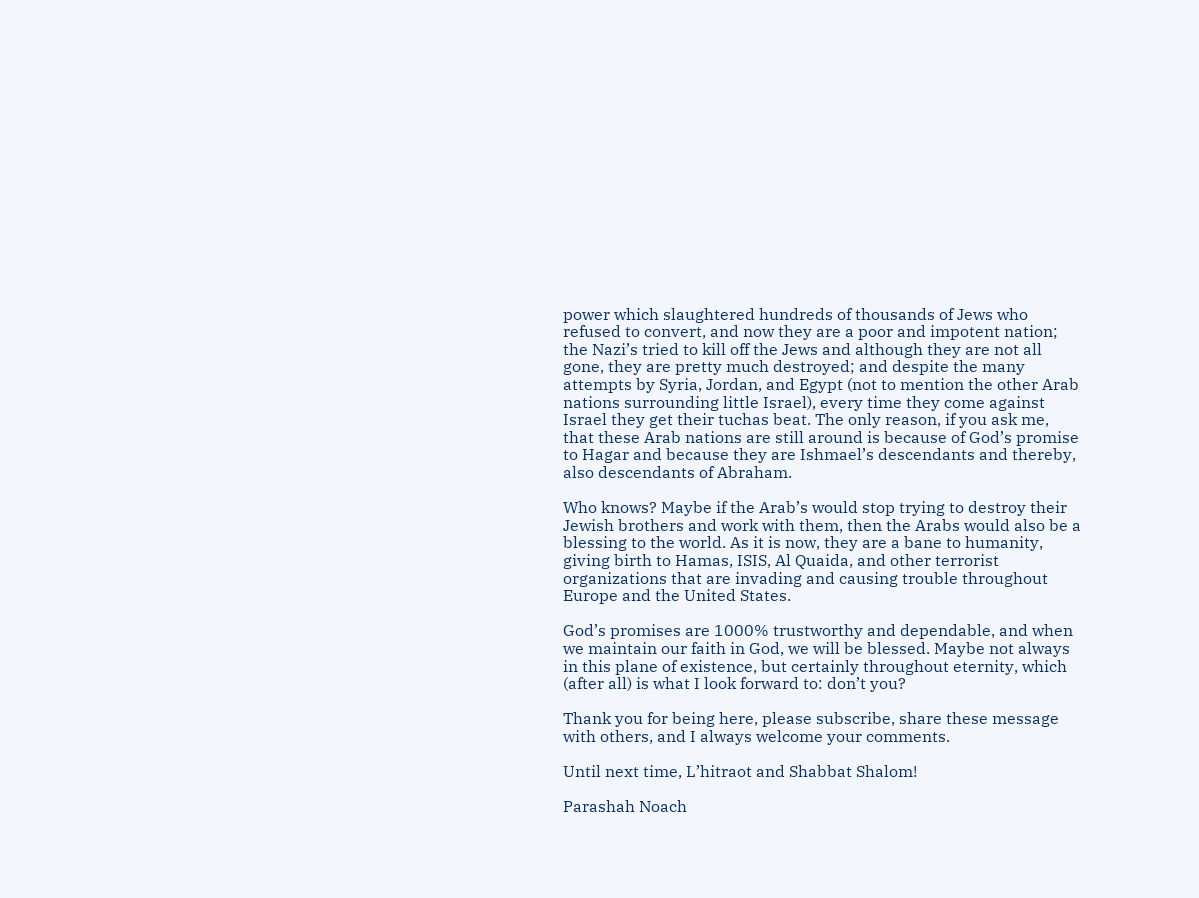power which slaughtered hundreds of thousands of Jews who refused to convert, and now they are a poor and impotent nation; the Nazi’s tried to kill off the Jews and although they are not all gone, they are pretty much destroyed; and despite the many attempts by Syria, Jordan, and Egypt (not to mention the other Arab nations surrounding little Israel), every time they come against Israel they get their tuchas beat. The only reason, if you ask me, that these Arab nations are still around is because of God’s promise to Hagar and because they are Ishmael’s descendants and thereby, also descendants of Abraham.

Who knows? Maybe if the Arab’s would stop trying to destroy their Jewish brothers and work with them, then the Arabs would also be a blessing to the world. As it is now, they are a bane to humanity, giving birth to Hamas, ISIS, Al Quaida, and other terrorist organizations that are invading and causing trouble throughout Europe and the United States.

God’s promises are 1000% trustworthy and dependable, and when we maintain our faith in God, we will be blessed. Maybe not always in this plane of existence, but certainly throughout eternity, which (after all) is what I look forward to: don’t you?

Thank you for being here, please subscribe, share these message with others, and I always welcome your comments.

Until next time, L’hitraot and Shabbat Shalom!

Parashah Noach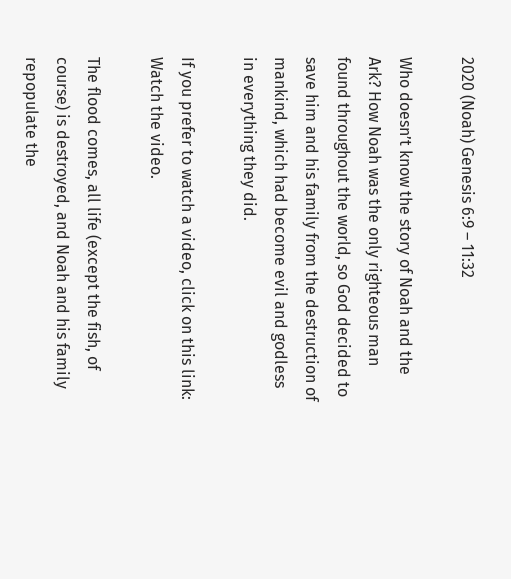2020 (Noah) Genesis 6:9 – 11:32

Who doesn’t know the story of Noah and the Ark? How Noah was the only righteous man found throughout the world, so God decided to save him and his family from the destruction of mankind, which had become evil and godless in everything they did.

If you prefer to watch a video, click on this link: Watch the video.

The flood comes, all life (except the fish, of course) is destroyed, and Noah and his family repopulate the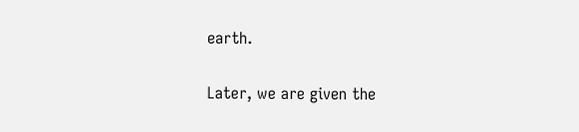earth.

Later, we are given the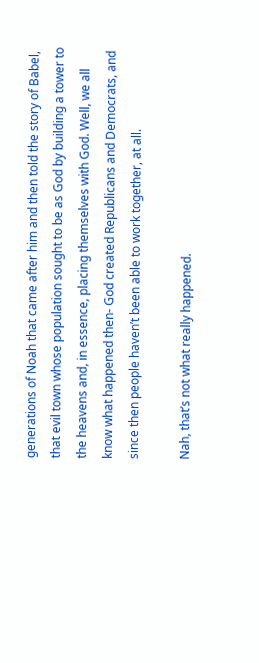generations of Noah that came after him and then told the story of Babel, that evil town whose population sought to be as God by building a tower to the heavens and, in essence, placing themselves with God. Well, we all know what happened then- God created Republicans and Democrats, and since then people haven’t been able to work together, at all.

Nah, that’s not what really happened.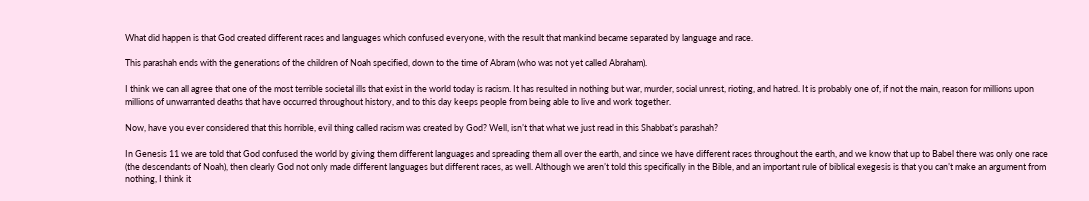What did happen is that God created different races and languages which confused everyone, with the result that mankind became separated by language and race.

This parashah ends with the generations of the children of Noah specified, down to the time of Abram (who was not yet called Abraham).

I think we can all agree that one of the most terrible societal ills that exist in the world today is racism. It has resulted in nothing but war, murder, social unrest, rioting, and hatred. It is probably one of, if not the main, reason for millions upon millions of unwarranted deaths that have occurred throughout history, and to this day keeps people from being able to live and work together.

Now, have you ever considered that this horrible, evil thing called racism was created by God? Well, isn’t that what we just read in this Shabbat’s parashah?

In Genesis 11 we are told that God confused the world by giving them different languages and spreading them all over the earth, and since we have different races throughout the earth, and we know that up to Babel there was only one race (the descendants of Noah), then clearly God not only made different languages but different races, as well. Although we aren’t told this specifically in the Bible, and an important rule of biblical exegesis is that you can’t make an argument from nothing, I think it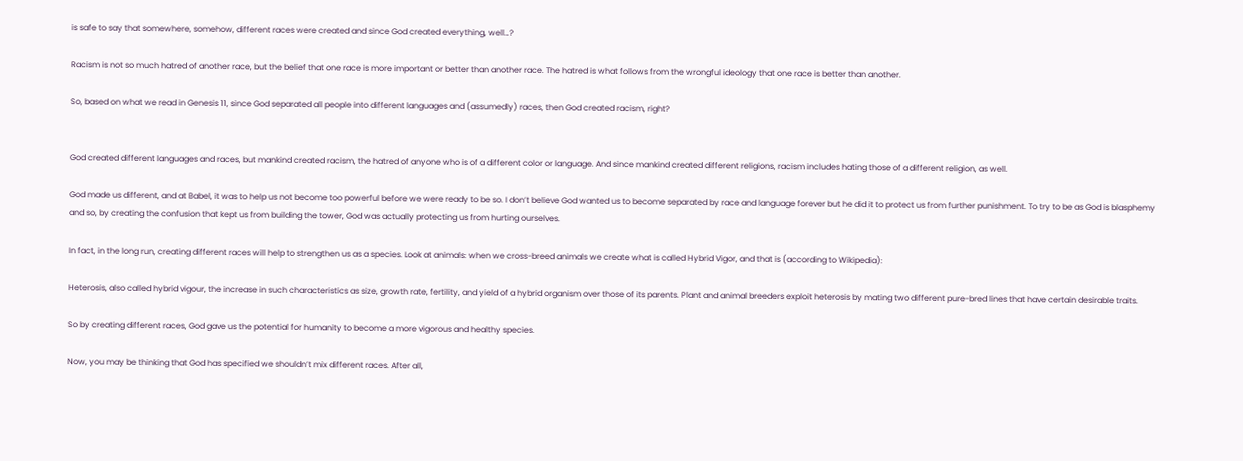is safe to say that somewhere, somehow, different races were created and since God created everything, well…?

Racism is not so much hatred of another race, but the belief that one race is more important or better than another race. The hatred is what follows from the wrongful ideology that one race is better than another.

So, based on what we read in Genesis 11, since God separated all people into different languages and (assumedly) races, then God created racism, right?


God created different languages and races, but mankind created racism, the hatred of anyone who is of a different color or language. And since mankind created different religions, racism includes hating those of a different religion, as well.

God made us different, and at Babel, it was to help us not become too powerful before we were ready to be so. I don’t believe God wanted us to become separated by race and language forever but he did it to protect us from further punishment. To try to be as God is blasphemy and so, by creating the confusion that kept us from building the tower, God was actually protecting us from hurting ourselves.

In fact, in the long run, creating different races will help to strengthen us as a species. Look at animals: when we cross-breed animals we create what is called Hybrid Vigor, and that is (according to Wikipedia):

Heterosis, also called hybrid vigour, the increase in such characteristics as size, growth rate, fertility, and yield of a hybrid organism over those of its parents. Plant and animal breeders exploit heterosis by mating two different pure-bred lines that have certain desirable traits.

So by creating different races, God gave us the potential for humanity to become a more vigorous and healthy species.

Now, you may be thinking that God has specified we shouldn’t mix different races. After all,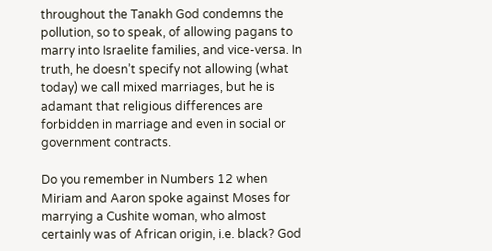throughout the Tanakh God condemns the pollution, so to speak, of allowing pagans to marry into Israelite families, and vice-versa. In truth, he doesn’t specify not allowing (what today) we call mixed marriages, but he is adamant that religious differences are forbidden in marriage and even in social or government contracts.

Do you remember in Numbers 12 when Miriam and Aaron spoke against Moses for marrying a Cushite woman, who almost certainly was of African origin, i.e. black? God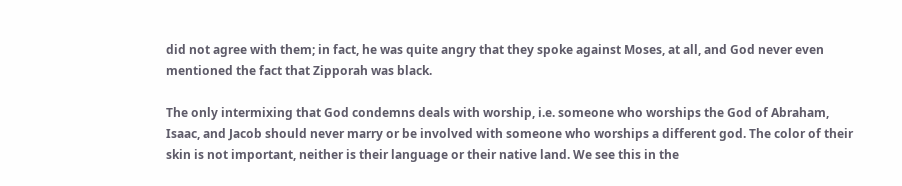did not agree with them; in fact, he was quite angry that they spoke against Moses, at all, and God never even mentioned the fact that Zipporah was black.

The only intermixing that God condemns deals with worship, i.e. someone who worships the God of Abraham, Isaac, and Jacob should never marry or be involved with someone who worships a different god. The color of their skin is not important, neither is their language or their native land. We see this in the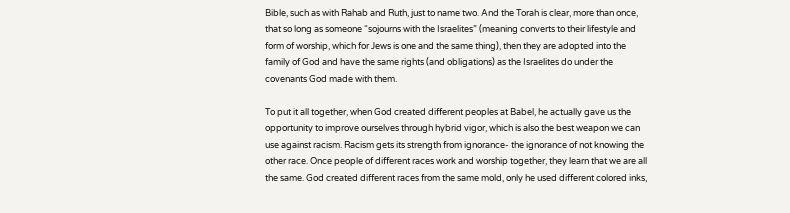Bible, such as with Rahab and Ruth, just to name two. And the Torah is clear, more than once, that so long as someone “sojourns with the Israelites” (meaning converts to their lifestyle and form of worship, which for Jews is one and the same thing), then they are adopted into the family of God and have the same rights (and obligations) as the Israelites do under the covenants God made with them.

To put it all together, when God created different peoples at Babel, he actually gave us the opportunity to improve ourselves through hybrid vigor, which is also the best weapon we can use against racism. Racism gets its strength from ignorance- the ignorance of not knowing the other race. Once people of different races work and worship together, they learn that we are all the same. God created different races from the same mold, only he used different colored inks,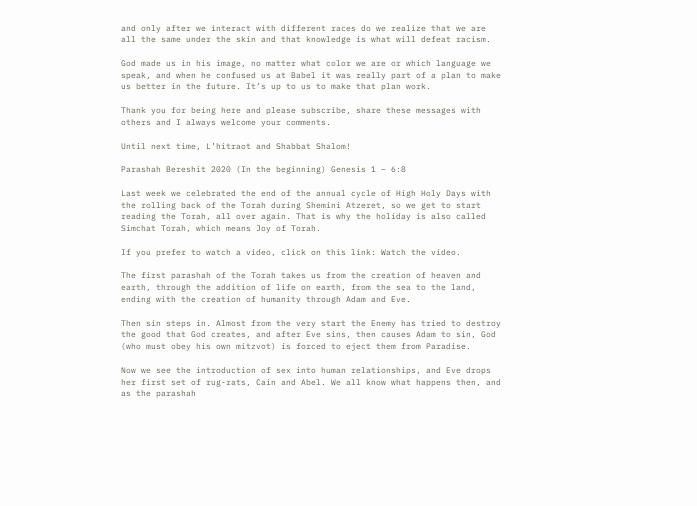and only after we interact with different races do we realize that we are all the same under the skin and that knowledge is what will defeat racism.

God made us in his image, no matter what color we are or which language we speak, and when he confused us at Babel it was really part of a plan to make us better in the future. It’s up to us to make that plan work.

Thank you for being here and please subscribe, share these messages with others and I always welcome your comments.

Until next time, L’hitraot and Shabbat Shalom!

Parashah Bereshit 2020 (In the beginning) Genesis 1 – 6:8

Last week we celebrated the end of the annual cycle of High Holy Days with the rolling back of the Torah during Shemini Atzeret, so we get to start reading the Torah, all over again. That is why the holiday is also called Simchat Torah, which means Joy of Torah.

If you prefer to watch a video, click on this link: Watch the video.

The first parashah of the Torah takes us from the creation of heaven and earth, through the addition of life on earth, from the sea to the land, ending with the creation of humanity through Adam and Eve.

Then sin steps in. Almost from the very start the Enemy has tried to destroy the good that God creates, and after Eve sins, then causes Adam to sin, God (who must obey his own mitzvot) is forced to eject them from Paradise.

Now we see the introduction of sex into human relationships, and Eve drops her first set of rug-rats, Cain and Abel. We all know what happens then, and as the parashah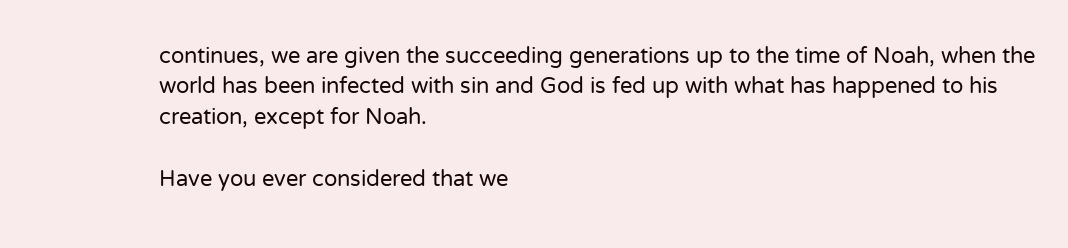continues, we are given the succeeding generations up to the time of Noah, when the world has been infected with sin and God is fed up with what has happened to his creation, except for Noah.

Have you ever considered that we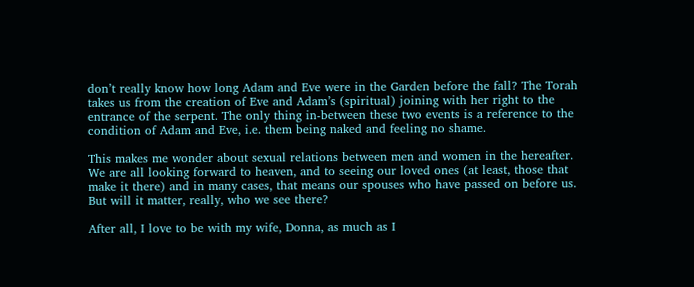don’t really know how long Adam and Eve were in the Garden before the fall? The Torah takes us from the creation of Eve and Adam’s (spiritual) joining with her right to the entrance of the serpent. The only thing in-between these two events is a reference to the condition of Adam and Eve, i.e. them being naked and feeling no shame.

This makes me wonder about sexual relations between men and women in the hereafter. We are all looking forward to heaven, and to seeing our loved ones (at least, those that make it there) and in many cases, that means our spouses who have passed on before us. But will it matter, really, who we see there?

After all, I love to be with my wife, Donna, as much as I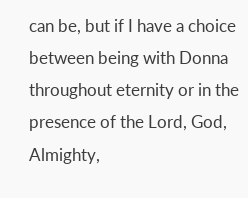can be, but if I have a choice between being with Donna throughout eternity or in the presence of the Lord, God, Almighty,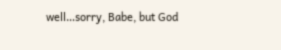well…sorry, Babe, but God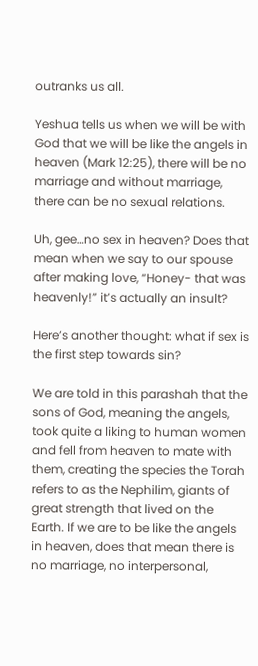outranks us all.

Yeshua tells us when we will be with God that we will be like the angels in heaven (Mark 12:25), there will be no marriage and without marriage, there can be no sexual relations.

Uh, gee…no sex in heaven? Does that mean when we say to our spouse after making love, “Honey- that was heavenly!” it’s actually an insult?

Here’s another thought: what if sex is the first step towards sin?

We are told in this parashah that the sons of God, meaning the angels, took quite a liking to human women and fell from heaven to mate with them, creating the species the Torah refers to as the Nephilim, giants of great strength that lived on the Earth. If we are to be like the angels in heaven, does that mean there is no marriage, no interpersonal,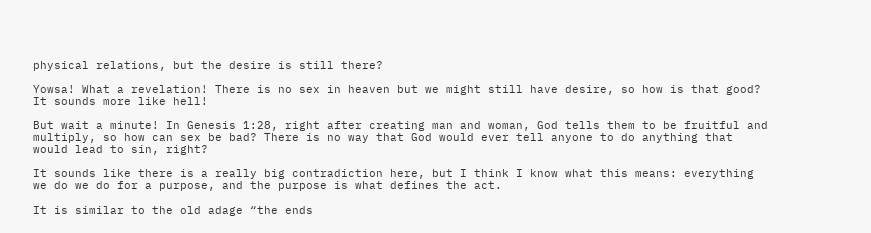physical relations, but the desire is still there?

Yowsa! What a revelation! There is no sex in heaven but we might still have desire, so how is that good? It sounds more like hell!

But wait a minute! In Genesis 1:28, right after creating man and woman, God tells them to be fruitful and multiply, so how can sex be bad? There is no way that God would ever tell anyone to do anything that would lead to sin, right?

It sounds like there is a really big contradiction here, but I think I know what this means: everything we do we do for a purpose, and the purpose is what defines the act.

It is similar to the old adage “the ends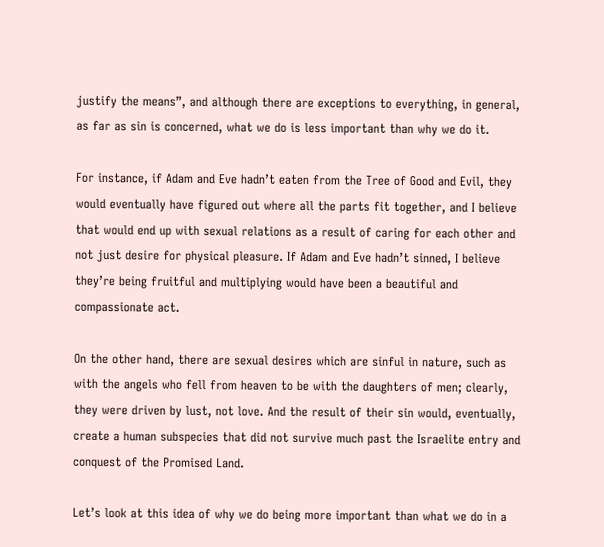justify the means”, and although there are exceptions to everything, in general, as far as sin is concerned, what we do is less important than why we do it.

For instance, if Adam and Eve hadn’t eaten from the Tree of Good and Evil, they would eventually have figured out where all the parts fit together, and I believe that would end up with sexual relations as a result of caring for each other and not just desire for physical pleasure. If Adam and Eve hadn’t sinned, I believe they’re being fruitful and multiplying would have been a beautiful and compassionate act.

On the other hand, there are sexual desires which are sinful in nature, such as with the angels who fell from heaven to be with the daughters of men; clearly, they were driven by lust, not love. And the result of their sin would, eventually, create a human subspecies that did not survive much past the Israelite entry and conquest of the Promised Land.

Let’s look at this idea of why we do being more important than what we do in a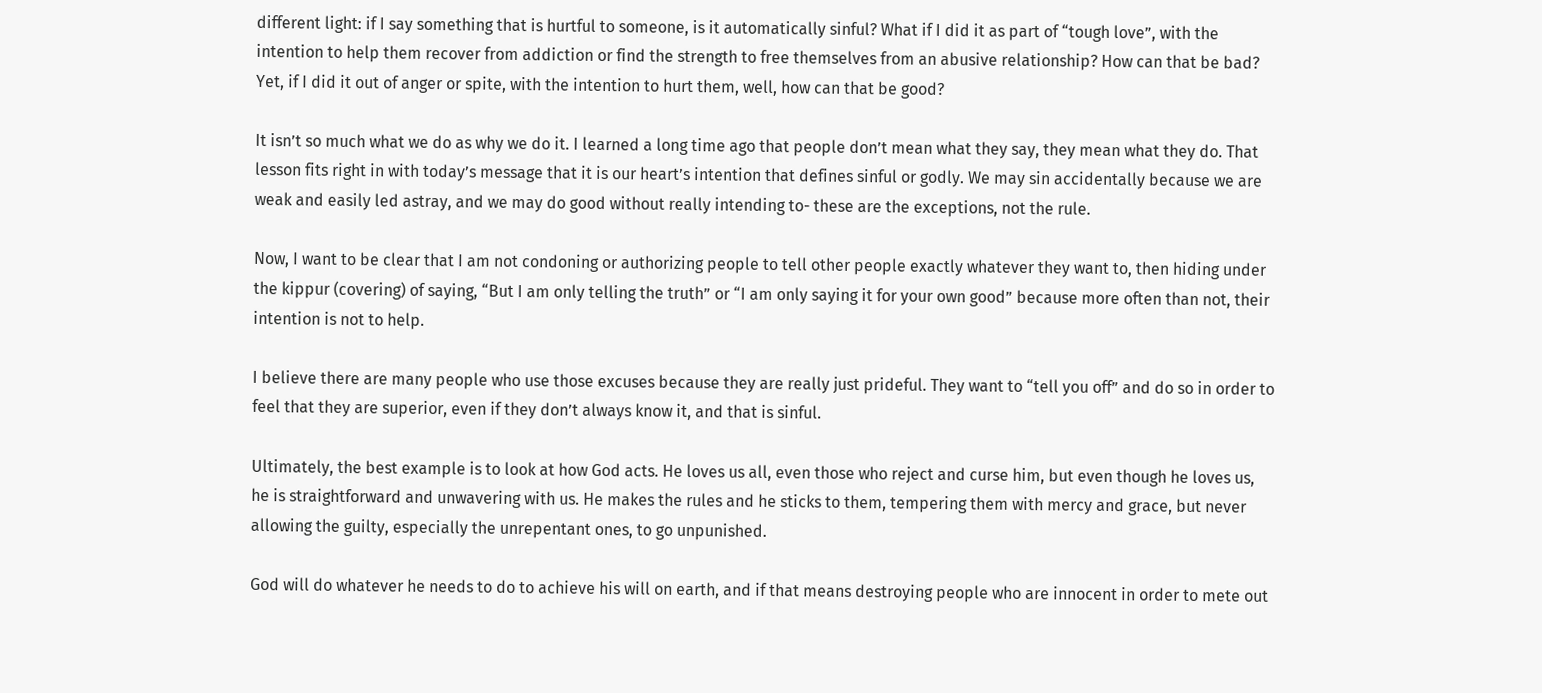different light: if I say something that is hurtful to someone, is it automatically sinful? What if I did it as part of “tough love”, with the intention to help them recover from addiction or find the strength to free themselves from an abusive relationship? How can that be bad? Yet, if I did it out of anger or spite, with the intention to hurt them, well, how can that be good?

It isn’t so much what we do as why we do it. I learned a long time ago that people don’t mean what they say, they mean what they do. That lesson fits right in with today’s message that it is our heart’s intention that defines sinful or godly. We may sin accidentally because we are weak and easily led astray, and we may do good without really intending to- these are the exceptions, not the rule.

Now, I want to be clear that I am not condoning or authorizing people to tell other people exactly whatever they want to, then hiding under the kippur (covering) of saying, “But I am only telling the truth” or “I am only saying it for your own good” because more often than not, their intention is not to help.

I believe there are many people who use those excuses because they are really just prideful. They want to “tell you off” and do so in order to feel that they are superior, even if they don’t always know it, and that is sinful.

Ultimately, the best example is to look at how God acts. He loves us all, even those who reject and curse him, but even though he loves us, he is straightforward and unwavering with us. He makes the rules and he sticks to them, tempering them with mercy and grace, but never allowing the guilty, especially the unrepentant ones, to go unpunished.

God will do whatever he needs to do to achieve his will on earth, and if that means destroying people who are innocent in order to mete out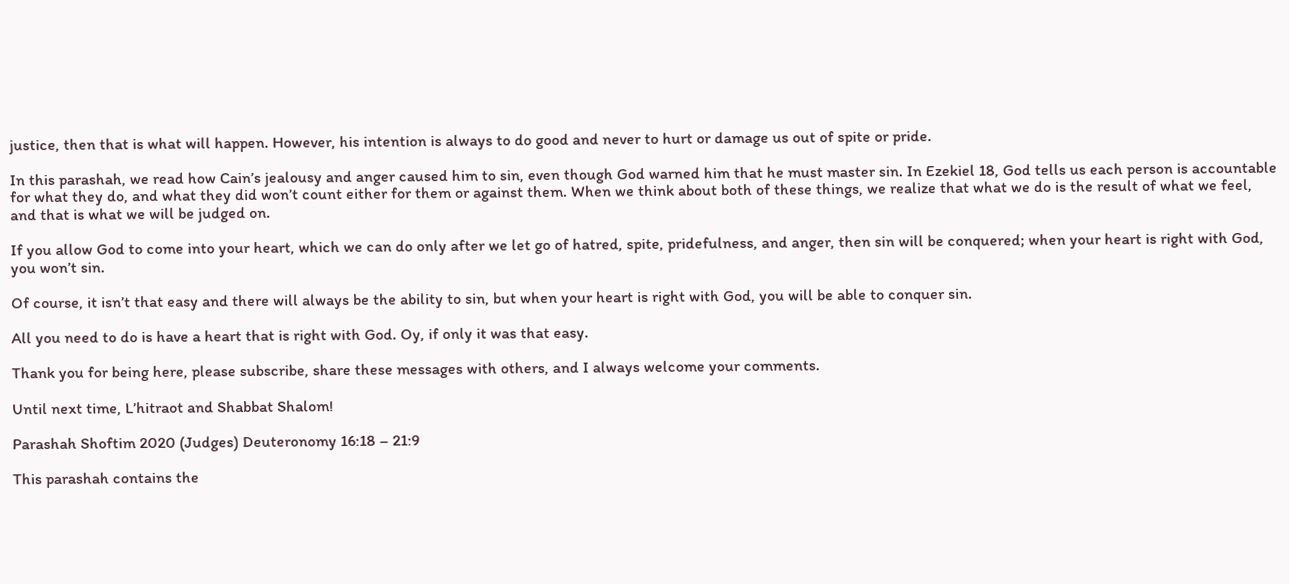justice, then that is what will happen. However, his intention is always to do good and never to hurt or damage us out of spite or pride.

In this parashah, we read how Cain’s jealousy and anger caused him to sin, even though God warned him that he must master sin. In Ezekiel 18, God tells us each person is accountable for what they do, and what they did won’t count either for them or against them. When we think about both of these things, we realize that what we do is the result of what we feel, and that is what we will be judged on.

If you allow God to come into your heart, which we can do only after we let go of hatred, spite, pridefulness, and anger, then sin will be conquered; when your heart is right with God, you won’t sin.

Of course, it isn’t that easy and there will always be the ability to sin, but when your heart is right with God, you will be able to conquer sin.

All you need to do is have a heart that is right with God. Oy, if only it was that easy.

Thank you for being here, please subscribe, share these messages with others, and I always welcome your comments.

Until next time, L’hitraot and Shabbat Shalom!

Parashah Shoftim 2020 (Judges) Deuteronomy 16:18 – 21:9

This parashah contains the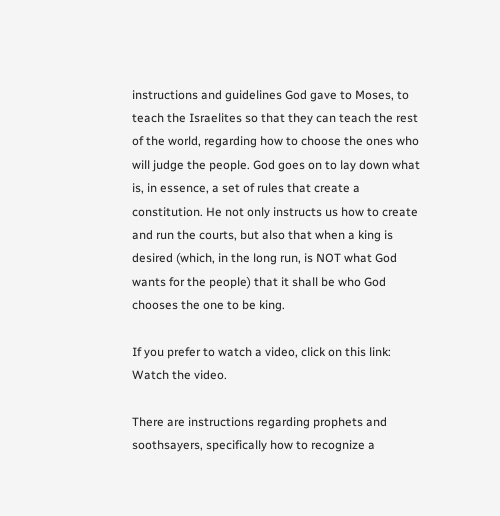instructions and guidelines God gave to Moses, to teach the Israelites so that they can teach the rest of the world, regarding how to choose the ones who will judge the people. God goes on to lay down what is, in essence, a set of rules that create a constitution. He not only instructs us how to create and run the courts, but also that when a king is desired (which, in the long run, is NOT what God wants for the people) that it shall be who God chooses the one to be king.

If you prefer to watch a video, click on this link: Watch the video.

There are instructions regarding prophets and soothsayers, specifically how to recognize a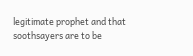legitimate prophet and that soothsayers are to be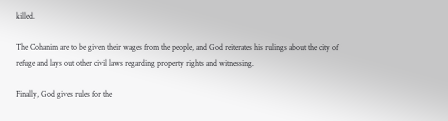killed.

The Cohanim are to be given their wages from the people, and God reiterates his rulings about the city of refuge and lays out other civil laws regarding property rights and witnessing.

Finally, God gives rules for the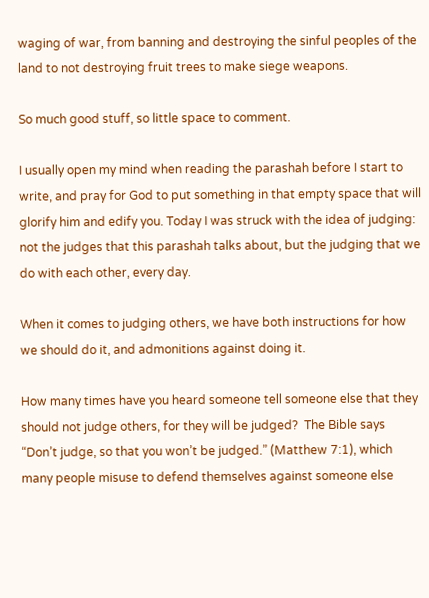waging of war, from banning and destroying the sinful peoples of the land to not destroying fruit trees to make siege weapons.

So much good stuff, so little space to comment.

I usually open my mind when reading the parashah before I start to write, and pray for God to put something in that empty space that will glorify him and edify you. Today I was struck with the idea of judging: not the judges that this parashah talks about, but the judging that we do with each other, every day.

When it comes to judging others, we have both instructions for how we should do it, and admonitions against doing it.

How many times have you heard someone tell someone else that they should not judge others, for they will be judged?  The Bible says “Don’t judge, so that you won’t be judged.” (Matthew 7:1), which many people misuse to defend themselves against someone else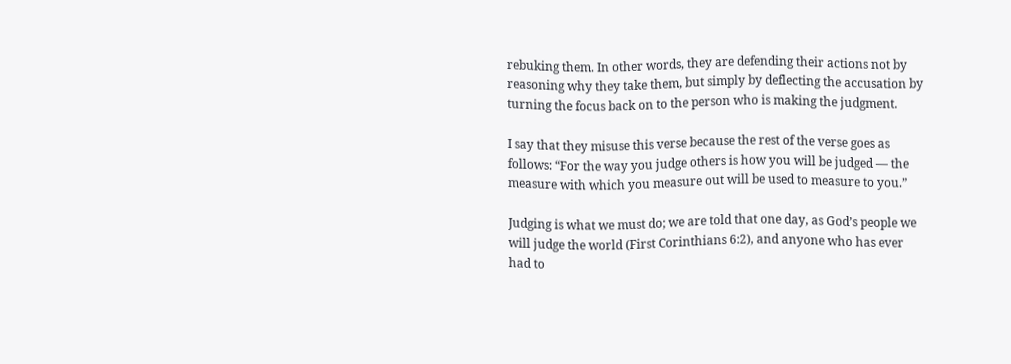rebuking them. In other words, they are defending their actions not by reasoning why they take them, but simply by deflecting the accusation by turning the focus back on to the person who is making the judgment.

I say that they misuse this verse because the rest of the verse goes as follows: “For the way you judge others is how you will be judged — the measure with which you measure out will be used to measure to you.”

Judging is what we must do; we are told that one day, as God’s people we will judge the world (First Corinthians 6:2), and anyone who has ever had to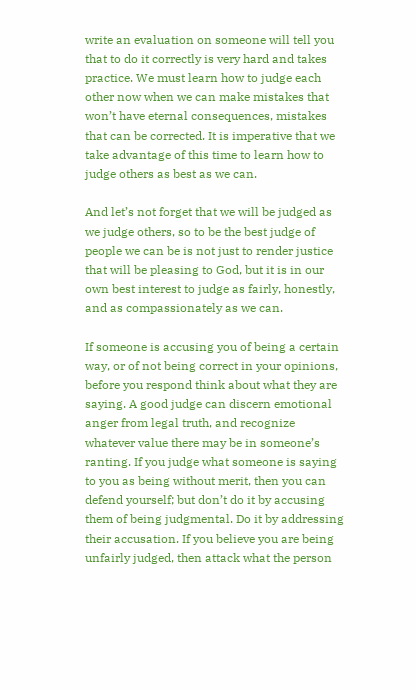write an evaluation on someone will tell you that to do it correctly is very hard and takes practice. We must learn how to judge each other now when we can make mistakes that won’t have eternal consequences, mistakes that can be corrected. It is imperative that we take advantage of this time to learn how to judge others as best as we can.

And let’s not forget that we will be judged as we judge others, so to be the best judge of people we can be is not just to render justice that will be pleasing to God, but it is in our own best interest to judge as fairly, honestly, and as compassionately as we can.

If someone is accusing you of being a certain way, or of not being correct in your opinions, before you respond think about what they are saying. A good judge can discern emotional anger from legal truth, and recognize whatever value there may be in someone’s ranting. If you judge what someone is saying to you as being without merit, then you can defend yourself; but don’t do it by accusing them of being judgmental. Do it by addressing their accusation. If you believe you are being unfairly judged, then attack what the person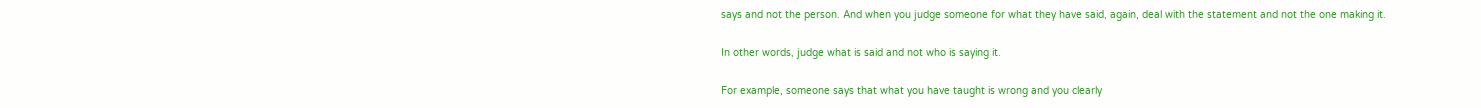says and not the person. And when you judge someone for what they have said, again, deal with the statement and not the one making it.

In other words, judge what is said and not who is saying it.

For example, someone says that what you have taught is wrong and you clearly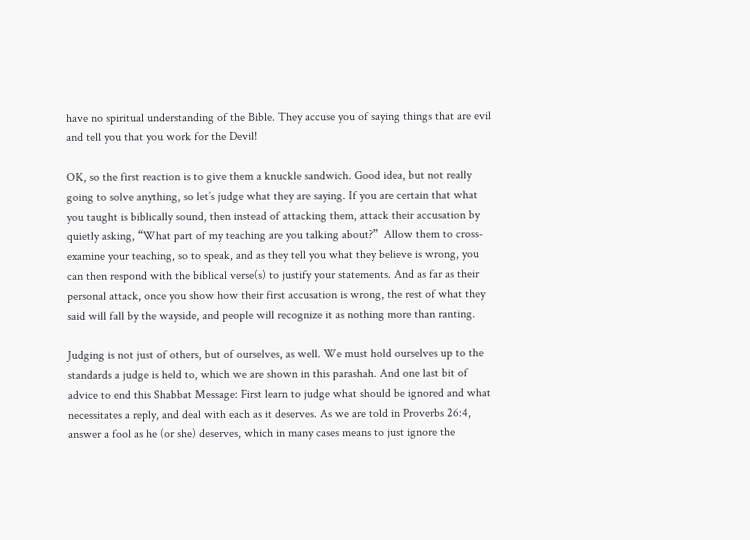have no spiritual understanding of the Bible. They accuse you of saying things that are evil and tell you that you work for the Devil!

OK, so the first reaction is to give them a knuckle sandwich. Good idea, but not really going to solve anything, so let’s judge what they are saying. If you are certain that what you taught is biblically sound, then instead of attacking them, attack their accusation by quietly asking, “What part of my teaching are you talking about?”  Allow them to cross-examine your teaching, so to speak, and as they tell you what they believe is wrong, you can then respond with the biblical verse(s) to justify your statements. And as far as their personal attack, once you show how their first accusation is wrong, the rest of what they said will fall by the wayside, and people will recognize it as nothing more than ranting.

Judging is not just of others, but of ourselves, as well. We must hold ourselves up to the standards a judge is held to, which we are shown in this parashah. And one last bit of advice to end this Shabbat Message: First learn to judge what should be ignored and what necessitates a reply, and deal with each as it deserves. As we are told in Proverbs 26:4, answer a fool as he (or she) deserves, which in many cases means to just ignore the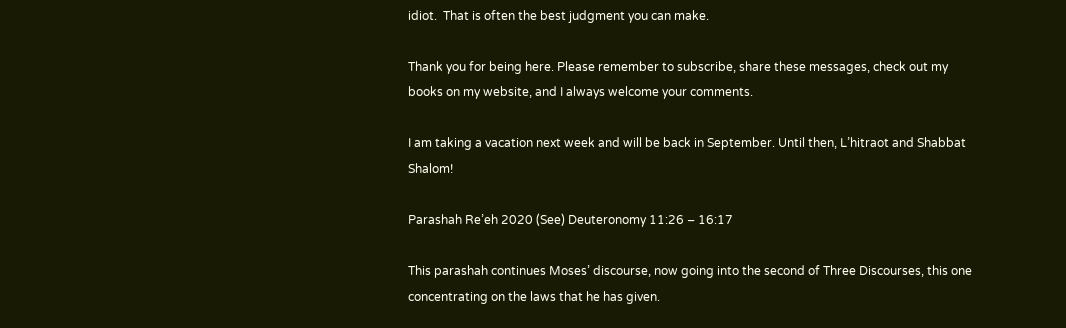idiot.  That is often the best judgment you can make.

Thank you for being here. Please remember to subscribe, share these messages, check out my books on my website, and I always welcome your comments.

I am taking a vacation next week and will be back in September. Until then, L’hitraot and Shabbat Shalom!

Parashah Re’eh 2020 (See) Deuteronomy 11:26 – 16:17

This parashah continues Moses’ discourse, now going into the second of Three Discourses, this one concentrating on the laws that he has given.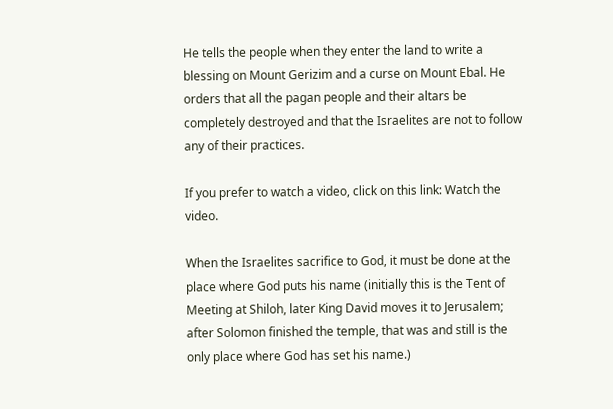He tells the people when they enter the land to write a blessing on Mount Gerizim and a curse on Mount Ebal. He orders that all the pagan people and their altars be completely destroyed and that the Israelites are not to follow any of their practices.

If you prefer to watch a video, click on this link: Watch the video.

When the Israelites sacrifice to God, it must be done at the place where God puts his name (initially this is the Tent of Meeting at Shiloh, later King David moves it to Jerusalem; after Solomon finished the temple, that was and still is the only place where God has set his name.)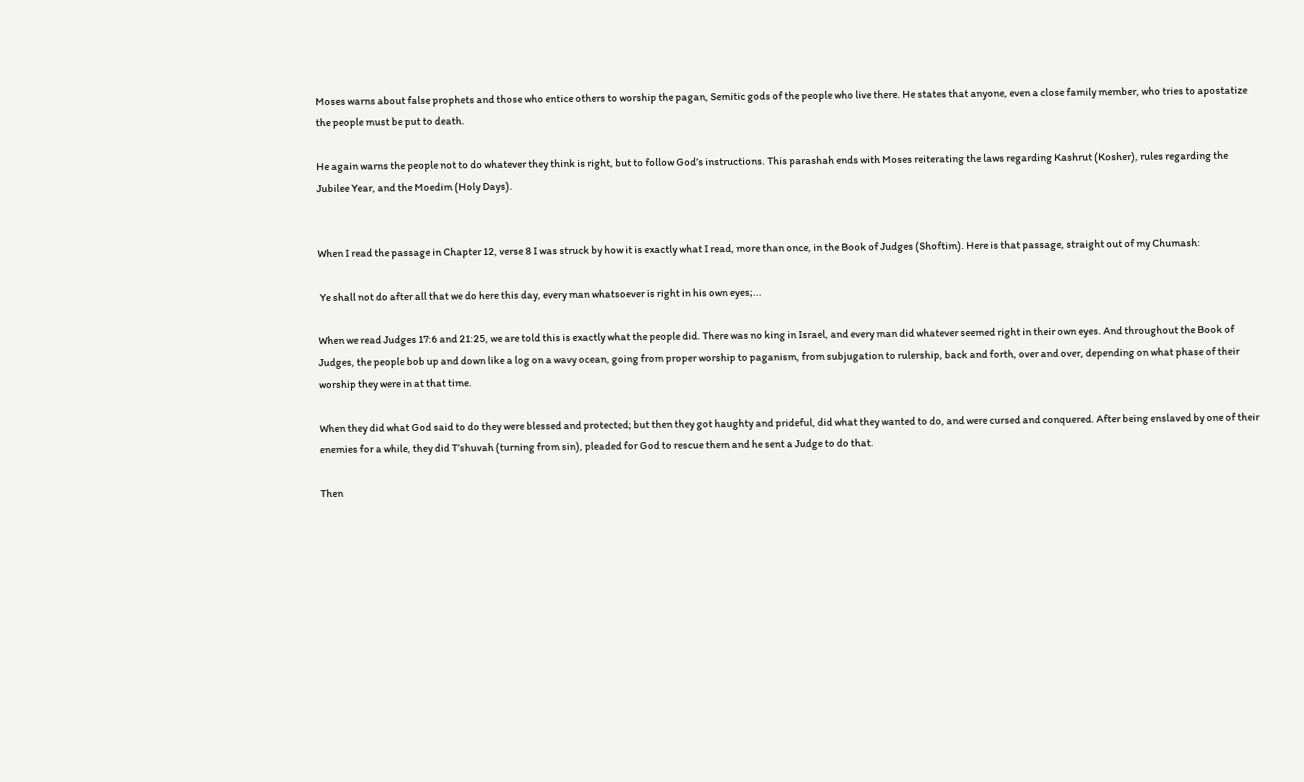Moses warns about false prophets and those who entice others to worship the pagan, Semitic gods of the people who live there. He states that anyone, even a close family member, who tries to apostatize the people must be put to death.

He again warns the people not to do whatever they think is right, but to follow God’s instructions. This parashah ends with Moses reiterating the laws regarding Kashrut (Kosher), rules regarding the Jubilee Year, and the Moedim (Holy Days).


When I read the passage in Chapter 12, verse 8 I was struck by how it is exactly what I read, more than once, in the Book of Judges (Shoftim). Here is that passage, straight out of my Chumash:

 Ye shall not do after all that we do here this day, every man whatsoever is right in his own eyes;...

When we read Judges 17:6 and 21:25, we are told this is exactly what the people did. There was no king in Israel, and every man did whatever seemed right in their own eyes. And throughout the Book of Judges, the people bob up and down like a log on a wavy ocean, going from proper worship to paganism, from subjugation to rulership, back and forth, over and over, depending on what phase of their worship they were in at that time.

When they did what God said to do they were blessed and protected; but then they got haughty and prideful, did what they wanted to do, and were cursed and conquered. After being enslaved by one of their enemies for a while, they did T’shuvah (turning from sin), pleaded for God to rescue them and he sent a Judge to do that.

Then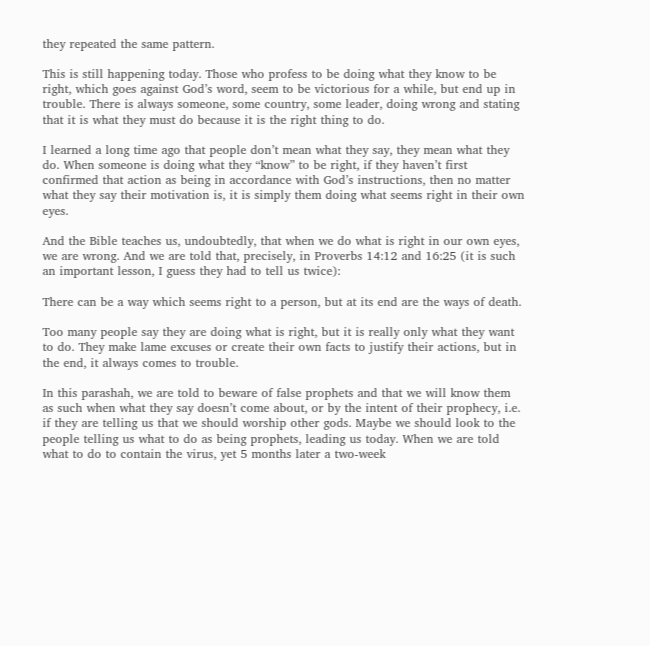they repeated the same pattern.

This is still happening today. Those who profess to be doing what they know to be right, which goes against God’s word, seem to be victorious for a while, but end up in trouble. There is always someone, some country, some leader, doing wrong and stating that it is what they must do because it is the right thing to do.

I learned a long time ago that people don’t mean what they say, they mean what they do. When someone is doing what they “know” to be right, if they haven’t first confirmed that action as being in accordance with God’s instructions, then no matter what they say their motivation is, it is simply them doing what seems right in their own eyes.

And the Bible teaches us, undoubtedly, that when we do what is right in our own eyes, we are wrong. And we are told that, precisely, in Proverbs 14:12 and 16:25 (it is such an important lesson, I guess they had to tell us twice):

There can be a way which seems right to a person, but at its end are the ways of death.

Too many people say they are doing what is right, but it is really only what they want to do. They make lame excuses or create their own facts to justify their actions, but in the end, it always comes to trouble.

In this parashah, we are told to beware of false prophets and that we will know them as such when what they say doesn’t come about, or by the intent of their prophecy, i.e. if they are telling us that we should worship other gods. Maybe we should look to the people telling us what to do as being prophets, leading us today. When we are told what to do to contain the virus, yet 5 months later a two-week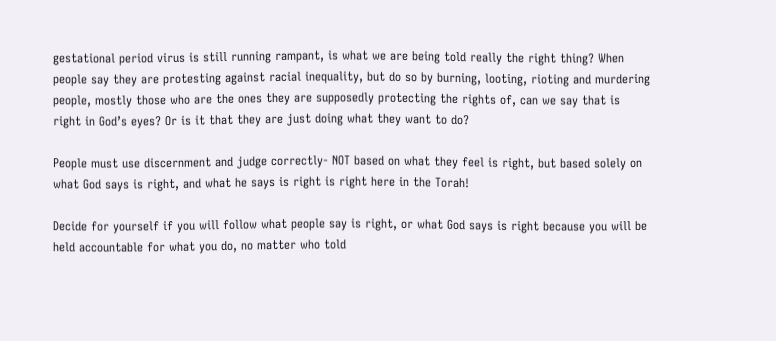gestational period virus is still running rampant, is what we are being told really the right thing? When people say they are protesting against racial inequality, but do so by burning, looting, rioting and murdering people, mostly those who are the ones they are supposedly protecting the rights of, can we say that is right in God’s eyes? Or is it that they are just doing what they want to do?

People must use discernment and judge correctly- NOT based on what they feel is right, but based solely on what God says is right, and what he says is right is right here in the Torah!

Decide for yourself if you will follow what people say is right, or what God says is right because you will be held accountable for what you do, no matter who told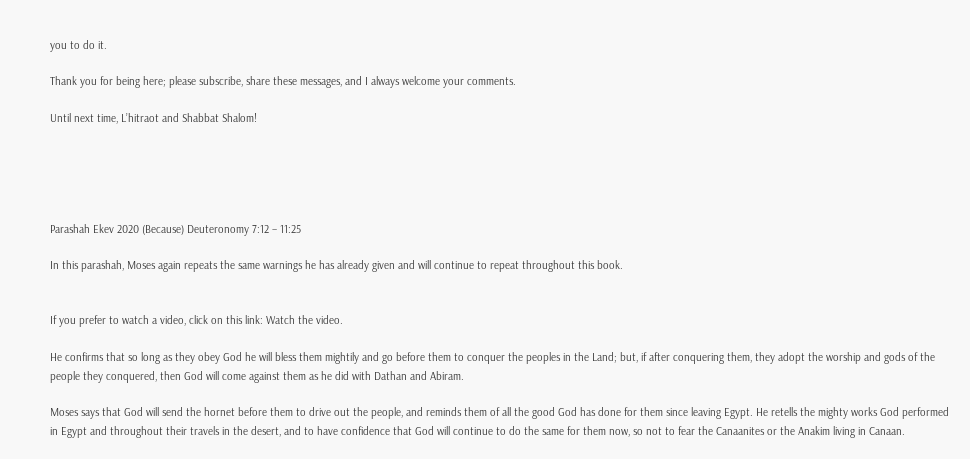you to do it.

Thank you for being here; please subscribe, share these messages, and I always welcome your comments.

Until next time, L’hitraot and Shabbat Shalom!





Parashah Ekev 2020 (Because) Deuteronomy 7:12 – 11:25

In this parashah, Moses again repeats the same warnings he has already given and will continue to repeat throughout this book.


If you prefer to watch a video, click on this link: Watch the video.

He confirms that so long as they obey God he will bless them mightily and go before them to conquer the peoples in the Land; but, if after conquering them, they adopt the worship and gods of the people they conquered, then God will come against them as he did with Dathan and Abiram.

Moses says that God will send the hornet before them to drive out the people, and reminds them of all the good God has done for them since leaving Egypt. He retells the mighty works God performed in Egypt and throughout their travels in the desert, and to have confidence that God will continue to do the same for them now, so not to fear the Canaanites or the Anakim living in Canaan.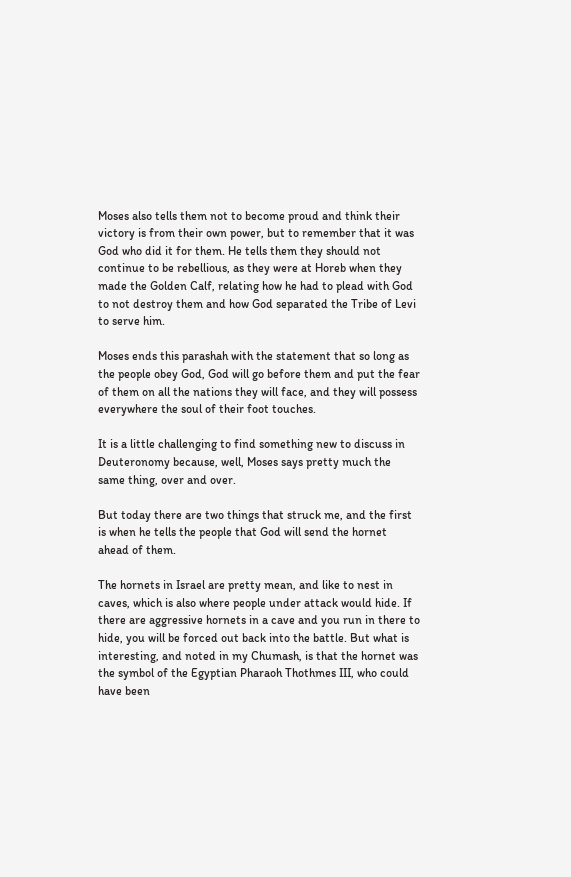Moses also tells them not to become proud and think their victory is from their own power, but to remember that it was God who did it for them. He tells them they should not continue to be rebellious, as they were at Horeb when they made the Golden Calf, relating how he had to plead with God to not destroy them and how God separated the Tribe of Levi to serve him.

Moses ends this parashah with the statement that so long as the people obey God, God will go before them and put the fear of them on all the nations they will face, and they will possess everywhere the soul of their foot touches.

It is a little challenging to find something new to discuss in Deuteronomy because, well, Moses says pretty much the same thing, over and over.

But today there are two things that struck me, and the first is when he tells the people that God will send the hornet ahead of them.

The hornets in Israel are pretty mean, and like to nest in caves, which is also where people under attack would hide. If there are aggressive hornets in a cave and you run in there to hide, you will be forced out back into the battle. But what is interesting, and noted in my Chumash, is that the hornet was the symbol of the Egyptian Pharaoh Thothmes III, who could have been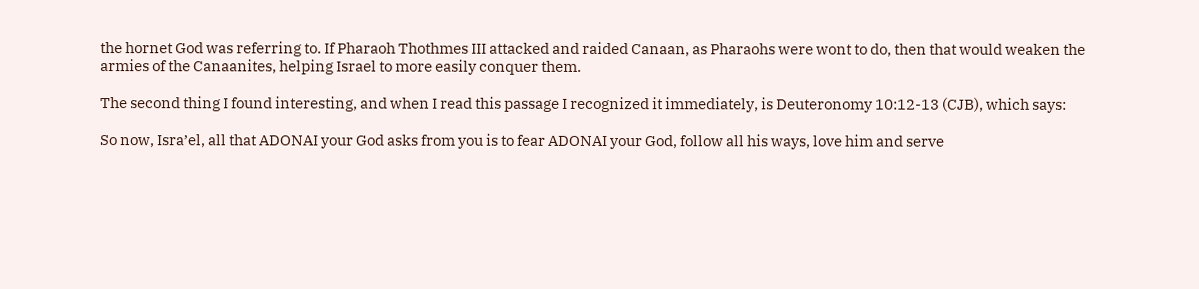the hornet God was referring to. If Pharaoh Thothmes III attacked and raided Canaan, as Pharaohs were wont to do, then that would weaken the armies of the Canaanites, helping Israel to more easily conquer them.

The second thing I found interesting, and when I read this passage I recognized it immediately, is Deuteronomy 10:12-13 (CJB), which says:

So now, Isra’el, all that ADONAI your God asks from you is to fear ADONAI your God, follow all his ways, love him and serve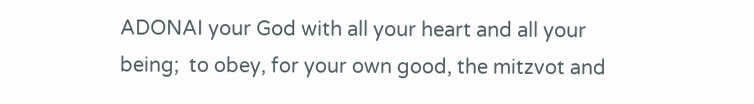ADONAI your God with all your heart and all your being;  to obey, for your own good, the mitzvot and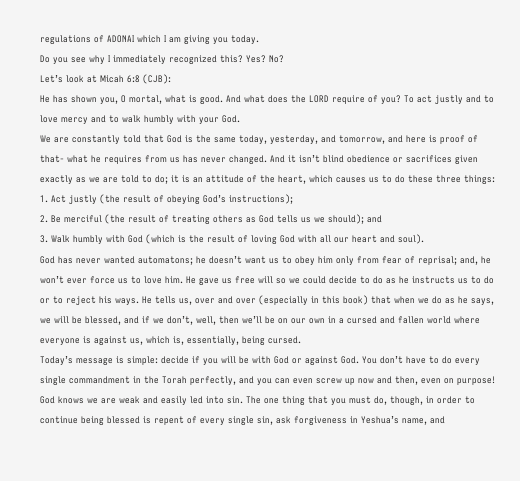regulations of ADONAI which I am giving you today.
Do you see why I immediately recognized this? Yes? No?
Let’s look at Micah 6:8 (CJB):
He has shown you, O mortal, what is good. And what does the LORD require of you? To act justly and to love mercy and to walk humbly with your God.
We are constantly told that God is the same today, yesterday, and tomorrow, and here is proof of that- what he requires from us has never changed. And it isn’t blind obedience or sacrifices given exactly as we are told to do; it is an attitude of the heart, which causes us to do these three things:
1. Act justly (the result of obeying God’s instructions);
2. Be merciful (the result of treating others as God tells us we should); and
3. Walk humbly with God (which is the result of loving God with all our heart and soul).
God has never wanted automatons; he doesn’t want us to obey him only from fear of reprisal; and, he won’t ever force us to love him. He gave us free will so we could decide to do as he instructs us to do or to reject his ways. He tells us, over and over (especially in this book) that when we do as he says, we will be blessed, and if we don’t, well, then we’ll be on our own in a cursed and fallen world where everyone is against us, which is, essentially, being cursed.
Today’s message is simple: decide if you will be with God or against God. You don’t have to do every single commandment in the Torah perfectly, and you can even screw up now and then, even on purpose! God knows we are weak and easily led into sin. The one thing that you must do, though, in order to continue being blessed is repent of every single sin, ask forgiveness in Yeshua’s name, and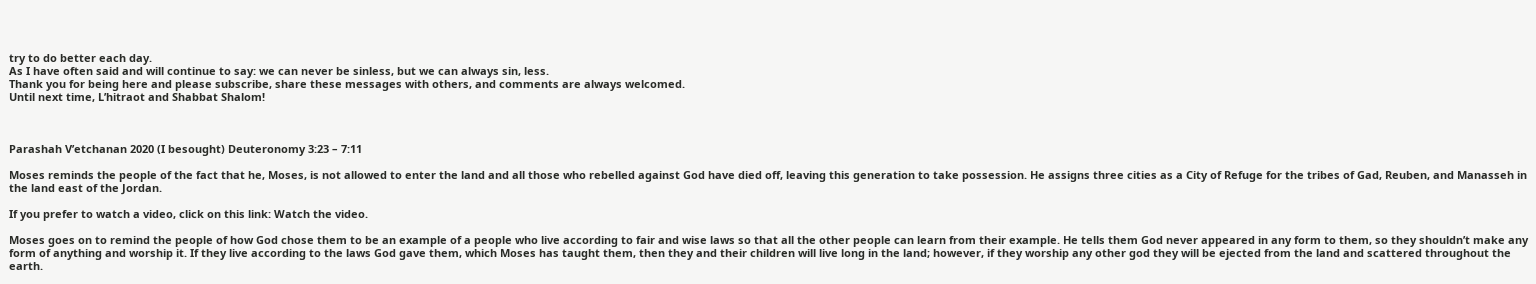try to do better each day.
As I have often said and will continue to say: we can never be sinless, but we can always sin, less.
Thank you for being here and please subscribe, share these messages with others, and comments are always welcomed.
Until next time, L’hitraot and Shabbat Shalom!



Parashah V’etchanan 2020 (I besought) Deuteronomy 3:23 – 7:11

Moses reminds the people of the fact that he, Moses, is not allowed to enter the land and all those who rebelled against God have died off, leaving this generation to take possession. He assigns three cities as a City of Refuge for the tribes of Gad, Reuben, and Manasseh in the land east of the Jordan.

If you prefer to watch a video, click on this link: Watch the video.

Moses goes on to remind the people of how God chose them to be an example of a people who live according to fair and wise laws so that all the other people can learn from their example. He tells them God never appeared in any form to them, so they shouldn’t make any form of anything and worship it. If they live according to the laws God gave them, which Moses has taught them, then they and their children will live long in the land; however, if they worship any other god they will be ejected from the land and scattered throughout the earth.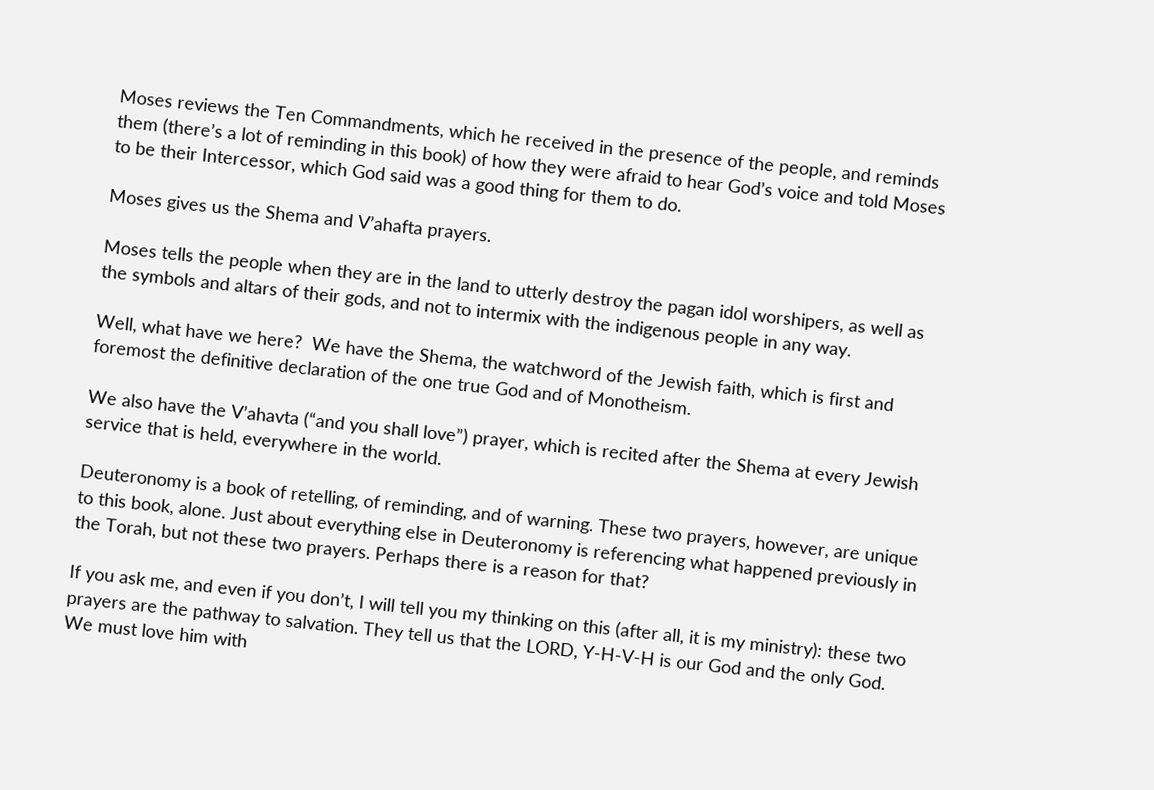Moses reviews the Ten Commandments, which he received in the presence of the people, and reminds them (there’s a lot of reminding in this book) of how they were afraid to hear God’s voice and told Moses to be their Intercessor, which God said was a good thing for them to do.

Moses gives us the Shema and V’ahafta prayers.

Moses tells the people when they are in the land to utterly destroy the pagan idol worshipers, as well as the symbols and altars of their gods, and not to intermix with the indigenous people in any way.

Well, what have we here?  We have the Shema, the watchword of the Jewish faith, which is first and foremost the definitive declaration of the one true God and of Monotheism.

We also have the V’ahavta (“and you shall love”) prayer, which is recited after the Shema at every Jewish service that is held, everywhere in the world.

Deuteronomy is a book of retelling, of reminding, and of warning. These two prayers, however, are unique to this book, alone. Just about everything else in Deuteronomy is referencing what happened previously in the Torah, but not these two prayers. Perhaps there is a reason for that?

If you ask me, and even if you don’t, I will tell you my thinking on this (after all, it is my ministry): these two prayers are the pathway to salvation. They tell us that the LORD, Y-H-V-H is our God and the only God. We must love him with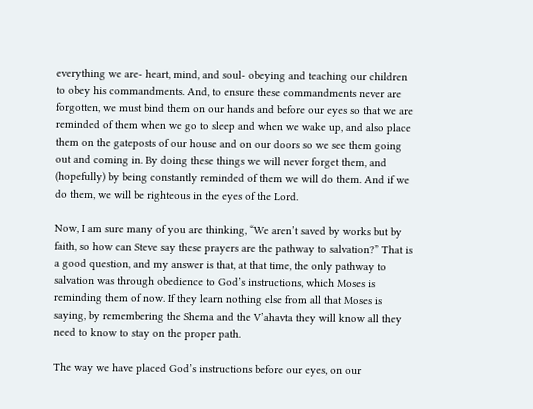everything we are- heart, mind, and soul- obeying and teaching our children to obey his commandments. And, to ensure these commandments never are forgotten, we must bind them on our hands and before our eyes so that we are reminded of them when we go to sleep and when we wake up, and also place them on the gateposts of our house and on our doors so we see them going out and coming in. By doing these things we will never forget them, and (hopefully) by being constantly reminded of them we will do them. And if we do them, we will be righteous in the eyes of the Lord.

Now, I am sure many of you are thinking, “We aren’t saved by works but by faith, so how can Steve say these prayers are the pathway to salvation?” That is a good question, and my answer is that, at that time, the only pathway to salvation was through obedience to God’s instructions, which Moses is reminding them of now. If they learn nothing else from all that Moses is saying, by remembering the Shema and the V’ahavta they will know all they need to know to stay on the proper path.

The way we have placed God’s instructions before our eyes, on our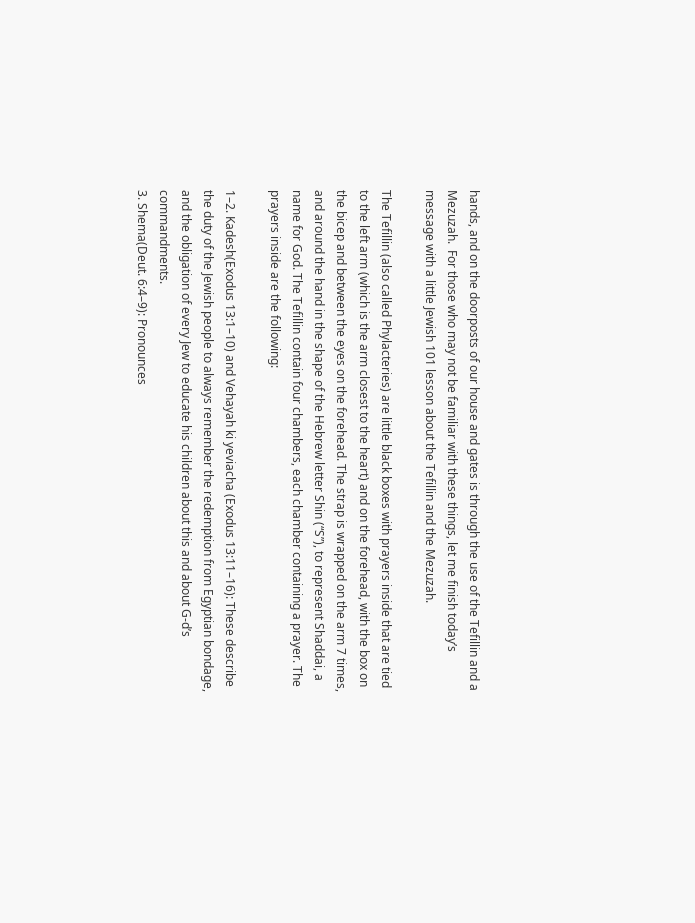hands, and on the doorposts of our house and gates is through the use of the Tefillin and a Mezuzah.  For those who may not be familiar with these things, let me finish today’s message with a little Jewish 101 lesson about the Tefillin and the Mezuzah.

The Tefillin (also called Phylacteries) are little black boxes with prayers inside that are tied to the left arm (which is the arm closest to the heart) and on the forehead, with the box on the bicep and between the eyes on the forehead. The strap is wrapped on the arm 7 times, and around the hand in the shape of the Hebrew letter Shin (“S”), to represent Shaddai, a name for God. The Tefillin contain four chambers, each chamber containing a prayer. The prayers inside are the following:

1–2. Kadesh(Exodus 13:1–10) and Vehayah ki yeviacha (Exodus 13:11–16): These describe the duty of the Jewish people to always remember the redemption from Egyptian bondage, and the obligation of every Jew to educate his children about this and about G‑d’s commandments.
3. Shema(Deut. 6:4–9): Pronounces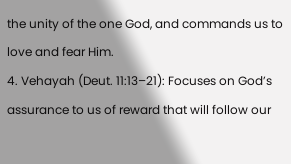the unity of the one God, and commands us to love and fear Him.
4. Vehayah (Deut. 11:13–21): Focuses on God’s assurance to us of reward that will follow our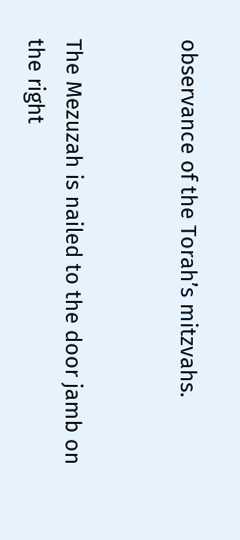observance of the Torah’s mitzvahs.


The Mezuzah is nailed to the door jamb on the right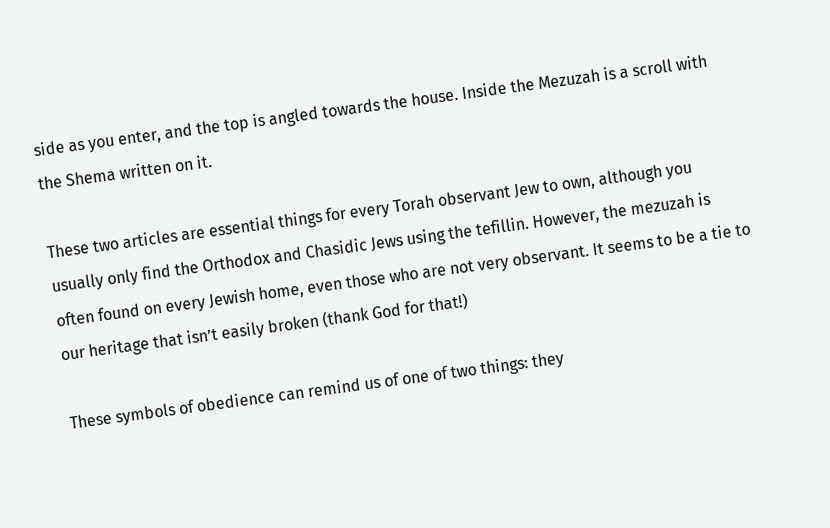side as you enter, and the top is angled towards the house. Inside the Mezuzah is a scroll with the Shema written on it.

These two articles are essential things for every Torah observant Jew to own, although you usually only find the Orthodox and Chasidic Jews using the tefillin. However, the mezuzah is often found on every Jewish home, even those who are not very observant. It seems to be a tie to our heritage that isn’t easily broken (thank God for that!)

These symbols of obedience can remind us of one of two things: they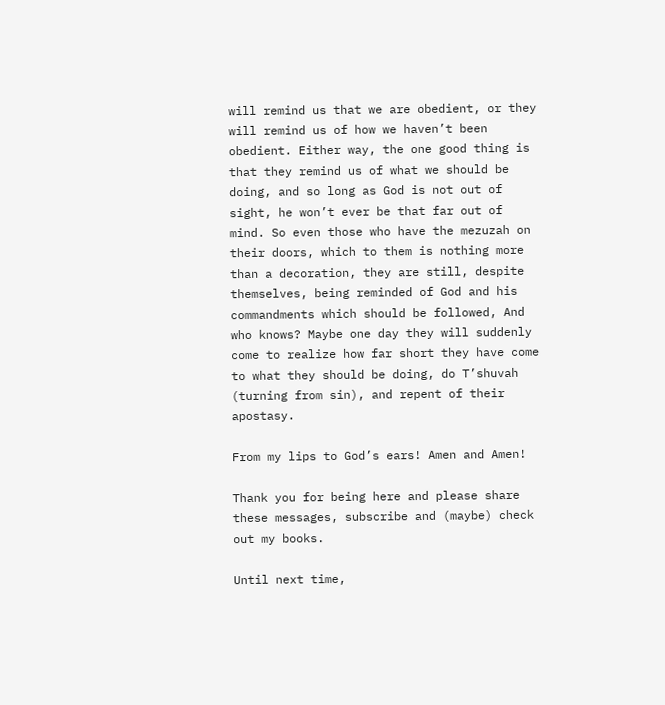will remind us that we are obedient, or they will remind us of how we haven’t been obedient. Either way, the one good thing is that they remind us of what we should be doing, and so long as God is not out of sight, he won’t ever be that far out of mind. So even those who have the mezuzah on their doors, which to them is nothing more than a decoration, they are still, despite themselves, being reminded of God and his commandments which should be followed, And who knows? Maybe one day they will suddenly come to realize how far short they have come to what they should be doing, do T’shuvah (turning from sin), and repent of their apostasy.

From my lips to God’s ears! Amen and Amen!

Thank you for being here and please share these messages, subscribe and (maybe) check out my books.

Until next time,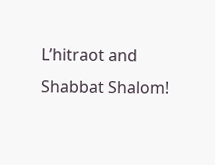L’hitraot and Shabbat Shalom!